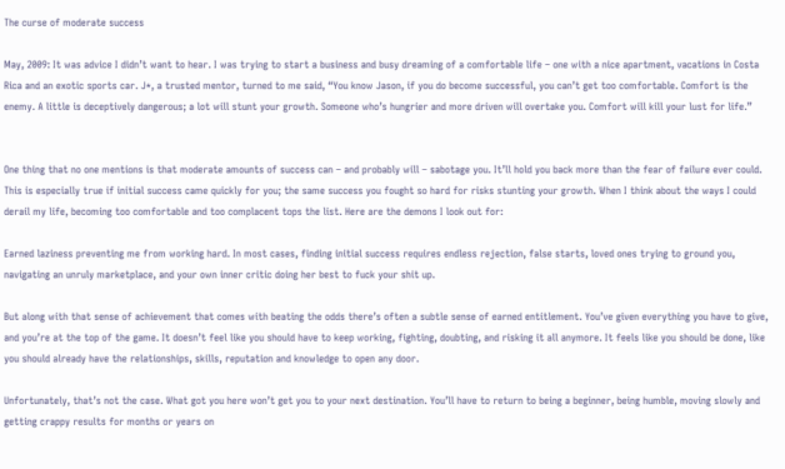The curse of moderate success

May, 2009: It was advice I didn’t want to hear. I was trying to start a business and busy dreaming of a comfortable life – one with a nice apartment, vacations in Costa Rica and an exotic sports car. J*, a trusted mentor, turned to me said, “You know Jason, if you do become successful, you can’t get too comfortable. Comfort is the enemy. A little is deceptively dangerous; a lot will stunt your growth. Someone who’s hungrier and more driven will overtake you. Comfort will kill your lust for life.”


One thing that no one mentions is that moderate amounts of success can – and probably will – sabotage you. It’ll hold you back more than the fear of failure ever could. This is especially true if initial success came quickly for you; the same success you fought so hard for risks stunting your growth. When I think about the ways I could derail my life, becoming too comfortable and too complacent tops the list. Here are the demons I look out for:

Earned laziness preventing me from working hard. In most cases, finding initial success requires endless rejection, false starts, loved ones trying to ground you, navigating an unruly marketplace, and your own inner critic doing her best to fuck your shit up.

But along with that sense of achievement that comes with beating the odds there’s often a subtle sense of earned entitlement. You’ve given everything you have to give, and you’re at the top of the game. It doesn’t feel like you should have to keep working, fighting, doubting, and risking it all anymore. It feels like you should be done, like you should already have the relationships, skills, reputation and knowledge to open any door.

Unfortunately, that’s not the case. What got you here won’t get you to your next destination. You’ll have to return to being a beginner, being humble, moving slowly and getting crappy results for months or years on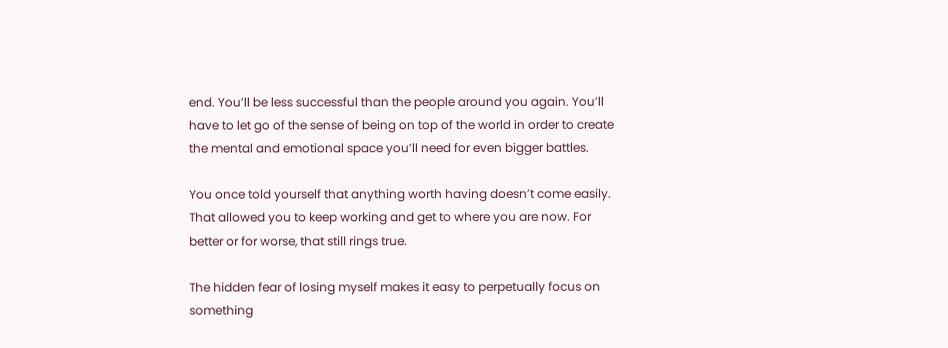end. You’ll be less successful than the people around you again. You’ll have to let go of the sense of being on top of the world in order to create the mental and emotional space you’ll need for even bigger battles.

You once told yourself that anything worth having doesn’t come easily. That allowed you to keep working and get to where you are now. For better or for worse, that still rings true.

The hidden fear of losing myself makes it easy to perpetually focus on something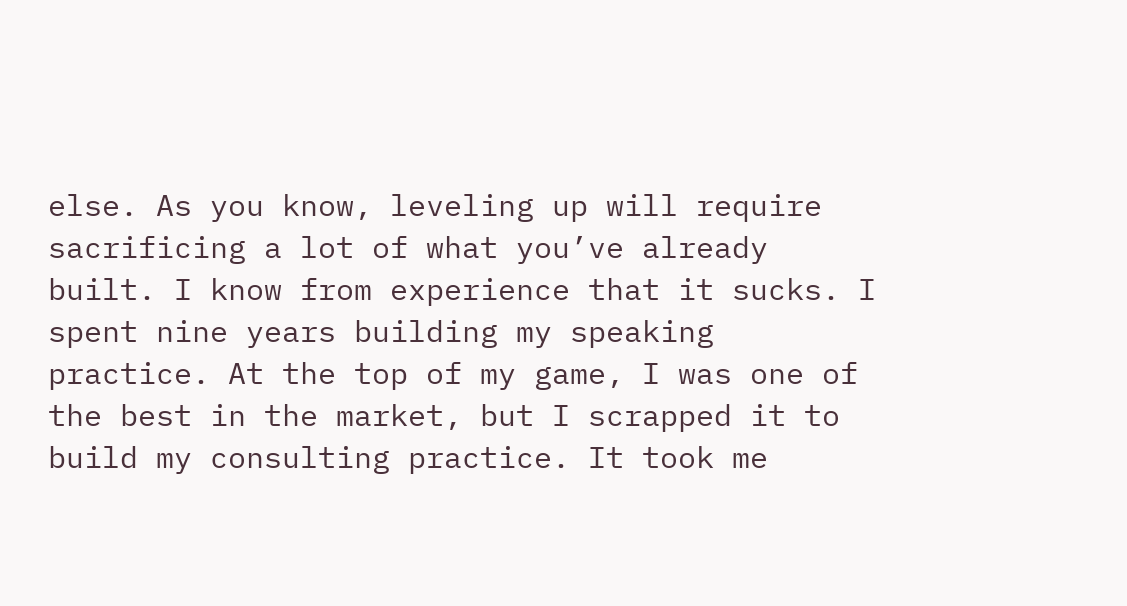else. As you know, leveling up will require sacrificing a lot of what you’ve already built. I know from experience that it sucks. I spent nine years building my speaking practice. At the top of my game, I was one of the best in the market, but I scrapped it to build my consulting practice. It took me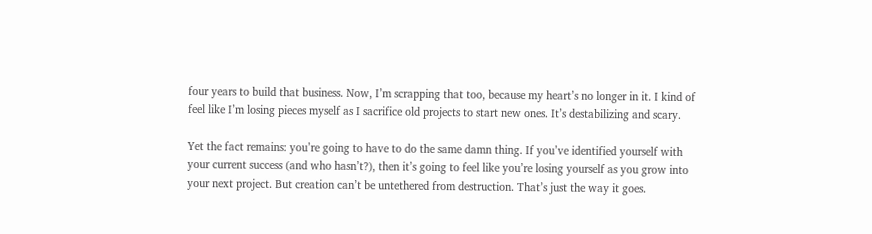four years to build that business. Now, I’m scrapping that too, because my heart’s no longer in it. I kind of feel like I’m losing pieces myself as I sacrifice old projects to start new ones. It’s destabilizing and scary.

Yet the fact remains: you’re going to have to do the same damn thing. If you’ve identified yourself with your current success (and who hasn’t?), then it’s going to feel like you’re losing yourself as you grow into your next project. But creation can’t be untethered from destruction. That’s just the way it goes.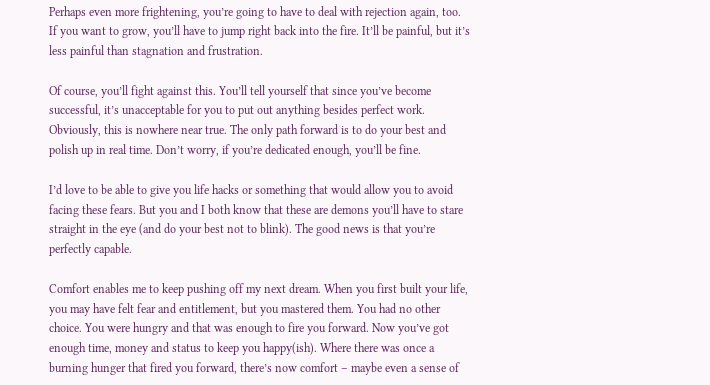Perhaps even more frightening, you’re going to have to deal with rejection again, too. If you want to grow, you’ll have to jump right back into the fire. It’ll be painful, but it’s less painful than stagnation and frustration.

Of course, you’ll fight against this. You’ll tell yourself that since you’ve become successful, it’s unacceptable for you to put out anything besides perfect work. Obviously, this is nowhere near true. The only path forward is to do your best and polish up in real time. Don’t worry, if you’re dedicated enough, you’ll be fine.

I’d love to be able to give you life hacks or something that would allow you to avoid facing these fears. But you and I both know that these are demons you’ll have to stare straight in the eye (and do your best not to blink). The good news is that you’re perfectly capable.

Comfort enables me to keep pushing off my next dream. When you first built your life, you may have felt fear and entitlement, but you mastered them. You had no other choice. You were hungry and that was enough to fire you forward. Now you’ve got enough time, money and status to keep you happy(ish). Where there was once a burning hunger that fired you forward, there’s now comfort – maybe even a sense of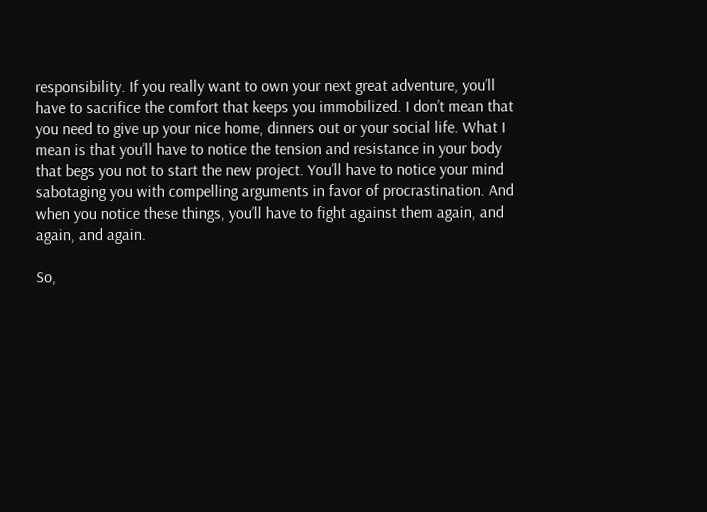responsibility. If you really want to own your next great adventure, you’ll have to sacrifice the comfort that keeps you immobilized. I don’t mean that you need to give up your nice home, dinners out or your social life. What I mean is that you’ll have to notice the tension and resistance in your body that begs you not to start the new project. You’ll have to notice your mind sabotaging you with compelling arguments in favor of procrastination. And when you notice these things, you’ll have to fight against them again, and again, and again.

So,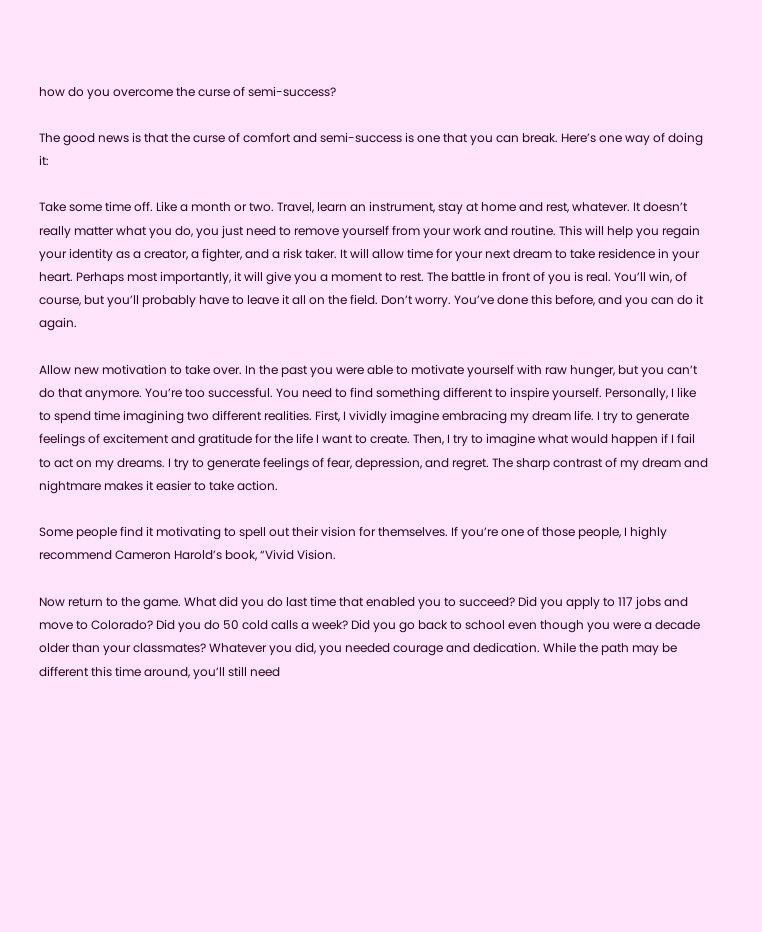how do you overcome the curse of semi-success?

The good news is that the curse of comfort and semi-success is one that you can break. Here’s one way of doing it:

Take some time off. Like a month or two. Travel, learn an instrument, stay at home and rest, whatever. It doesn’t really matter what you do, you just need to remove yourself from your work and routine. This will help you regain your identity as a creator, a fighter, and a risk taker. It will allow time for your next dream to take residence in your heart. Perhaps most importantly, it will give you a moment to rest. The battle in front of you is real. You’ll win, of course, but you’ll probably have to leave it all on the field. Don’t worry. You’ve done this before, and you can do it again.

Allow new motivation to take over. In the past you were able to motivate yourself with raw hunger, but you can’t do that anymore. You’re too successful. You need to find something different to inspire yourself. Personally, I like to spend time imagining two different realities. First, I vividly imagine embracing my dream life. I try to generate feelings of excitement and gratitude for the life I want to create. Then, I try to imagine what would happen if I fail to act on my dreams. I try to generate feelings of fear, depression, and regret. The sharp contrast of my dream and nightmare makes it easier to take action.

Some people find it motivating to spell out their vision for themselves. If you’re one of those people, I highly recommend Cameron Harold’s book, “Vivid Vision.

Now return to the game. What did you do last time that enabled you to succeed? Did you apply to 117 jobs and move to Colorado? Did you do 50 cold calls a week? Did you go back to school even though you were a decade older than your classmates? Whatever you did, you needed courage and dedication. While the path may be different this time around, you’ll still need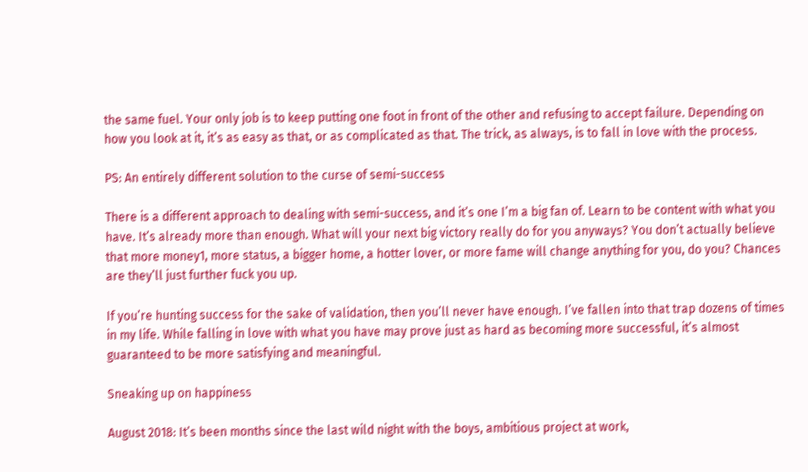the same fuel. Your only job is to keep putting one foot in front of the other and refusing to accept failure. Depending on how you look at it, it’s as easy as that, or as complicated as that. The trick, as always, is to fall in love with the process.

PS: An entirely different solution to the curse of semi-success

There is a different approach to dealing with semi-success, and it’s one I’m a big fan of. Learn to be content with what you have. It’s already more than enough. What will your next big victory really do for you anyways? You don’t actually believe that more money1, more status, a bigger home, a hotter lover, or more fame will change anything for you, do you? Chances are they’ll just further fuck you up.

If you’re hunting success for the sake of validation, then you’ll never have enough. I’ve fallen into that trap dozens of times in my life. While falling in love with what you have may prove just as hard as becoming more successful, it’s almost guaranteed to be more satisfying and meaningful.

Sneaking up on happiness

August 2018: It’s been months since the last wild night with the boys, ambitious project at work,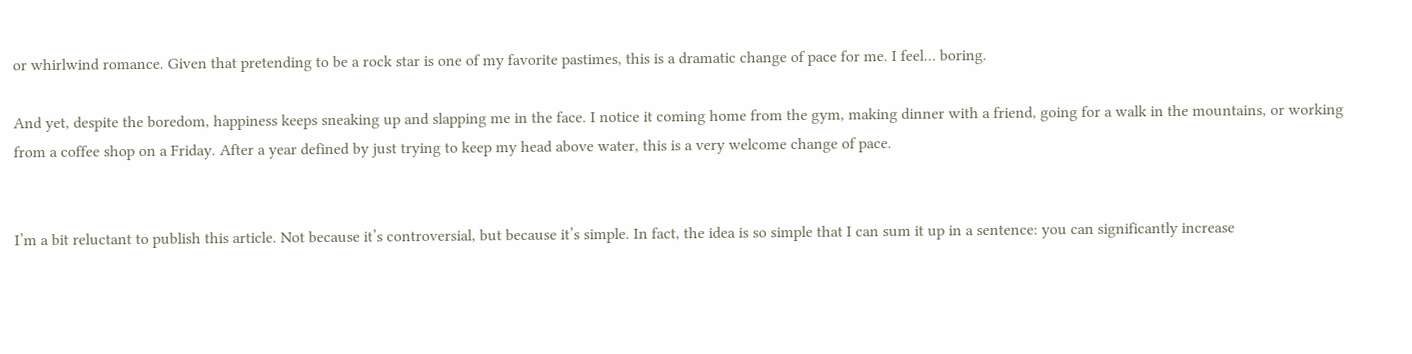or whirlwind romance. Given that pretending to be a rock star is one of my favorite pastimes, this is a dramatic change of pace for me. I feel… boring.

And yet, despite the boredom, happiness keeps sneaking up and slapping me in the face. I notice it coming home from the gym, making dinner with a friend, going for a walk in the mountains, or working from a coffee shop on a Friday. After a year defined by just trying to keep my head above water, this is a very welcome change of pace.


I’m a bit reluctant to publish this article. Not because it’s controversial, but because it’s simple. In fact, the idea is so simple that I can sum it up in a sentence: you can significantly increase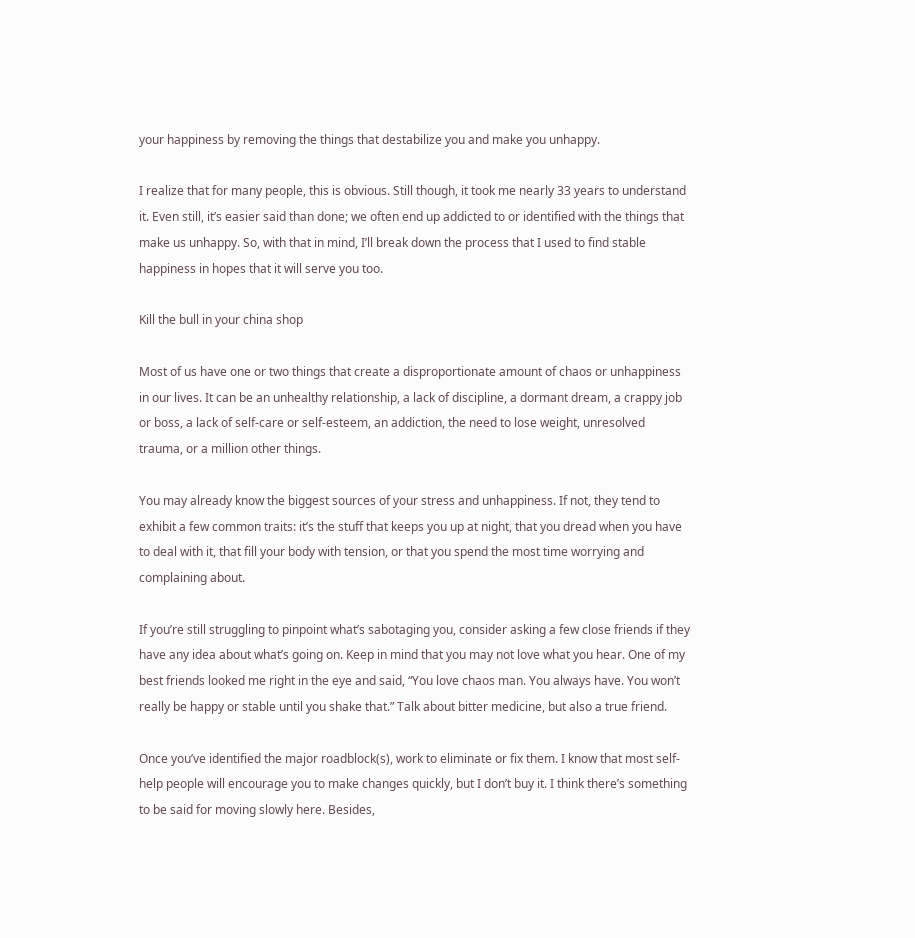your happiness by removing the things that destabilize you and make you unhappy.

I realize that for many people, this is obvious. Still though, it took me nearly 33 years to understand it. Even still, it’s easier said than done; we often end up addicted to or identified with the things that make us unhappy. So, with that in mind, I’ll break down the process that I used to find stable happiness in hopes that it will serve you too.

Kill the bull in your china shop

Most of us have one or two things that create a disproportionate amount of chaos or unhappiness in our lives. It can be an unhealthy relationship, a lack of discipline, a dormant dream, a crappy job or boss, a lack of self-care or self-esteem, an addiction, the need to lose weight, unresolved trauma, or a million other things.

You may already know the biggest sources of your stress and unhappiness. If not, they tend to exhibit a few common traits: it’s the stuff that keeps you up at night, that you dread when you have to deal with it, that fill your body with tension, or that you spend the most time worrying and complaining about.

If you’re still struggling to pinpoint what’s sabotaging you, consider asking a few close friends if they have any idea about what’s going on. Keep in mind that you may not love what you hear. One of my best friends looked me right in the eye and said, “You love chaos man. You always have. You won’t really be happy or stable until you shake that.” Talk about bitter medicine, but also a true friend.

Once you’ve identified the major roadblock(s), work to eliminate or fix them. I know that most self-help people will encourage you to make changes quickly, but I don’t buy it. I think there’s something to be said for moving slowly here. Besides,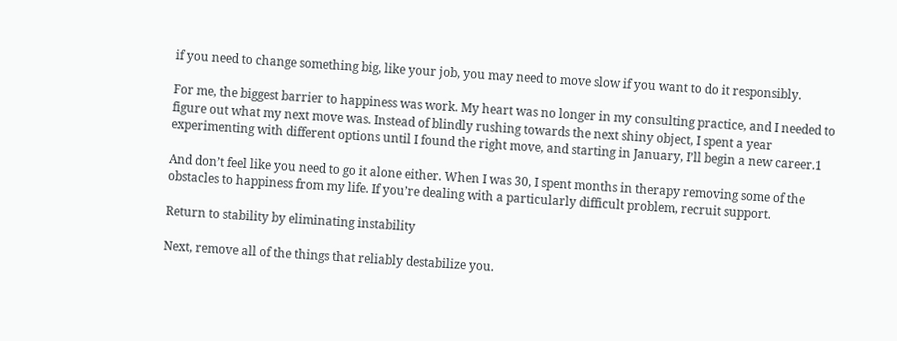if you need to change something big, like your job, you may need to move slow if you want to do it responsibly.

For me, the biggest barrier to happiness was work. My heart was no longer in my consulting practice, and I needed to figure out what my next move was. Instead of blindly rushing towards the next shiny object, I spent a year experimenting with different options until I found the right move, and starting in January, I’ll begin a new career.1

And don’t feel like you need to go it alone either. When I was 30, I spent months in therapy removing some of the obstacles to happiness from my life. If you’re dealing with a particularly difficult problem, recruit support.

Return to stability by eliminating instability

Next, remove all of the things that reliably destabilize you.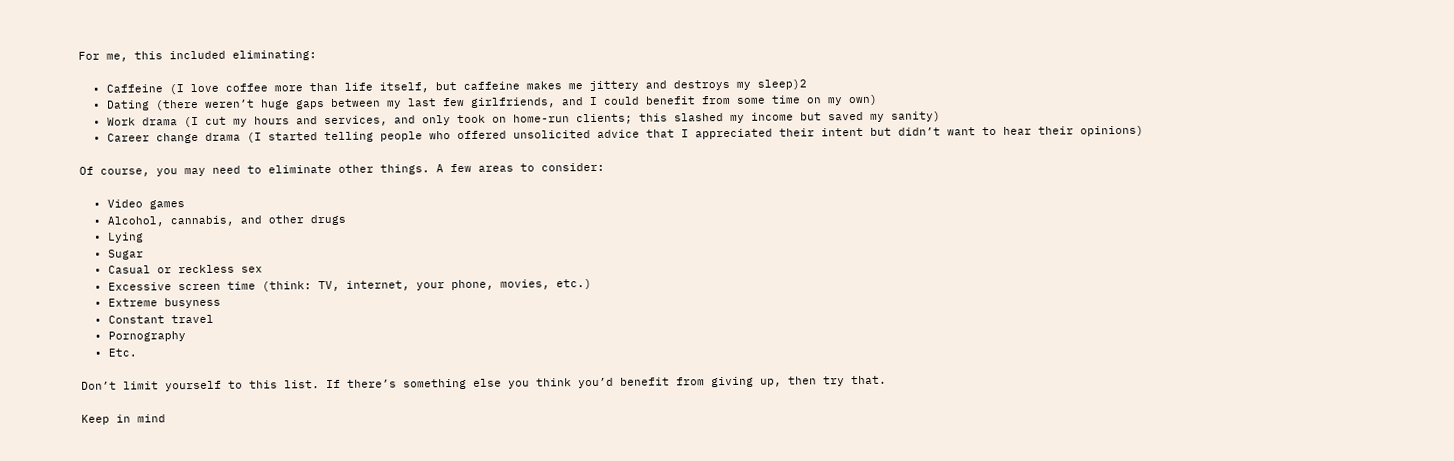For me, this included eliminating:

  • Caffeine (I love coffee more than life itself, but caffeine makes me jittery and destroys my sleep)2
  • Dating (there weren’t huge gaps between my last few girlfriends, and I could benefit from some time on my own)
  • Work drama (I cut my hours and services, and only took on home-run clients; this slashed my income but saved my sanity)
  • Career change drama (I started telling people who offered unsolicited advice that I appreciated their intent but didn’t want to hear their opinions)

Of course, you may need to eliminate other things. A few areas to consider:

  • Video games
  • Alcohol, cannabis, and other drugs
  • Lying
  • Sugar
  • Casual or reckless sex
  • Excessive screen time (think: TV, internet, your phone, movies, etc.)
  • Extreme busyness
  • Constant travel
  • Pornography
  • Etc.

Don’t limit yourself to this list. If there’s something else you think you’d benefit from giving up, then try that.

Keep in mind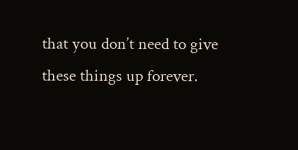that you don’t need to give these things up forever.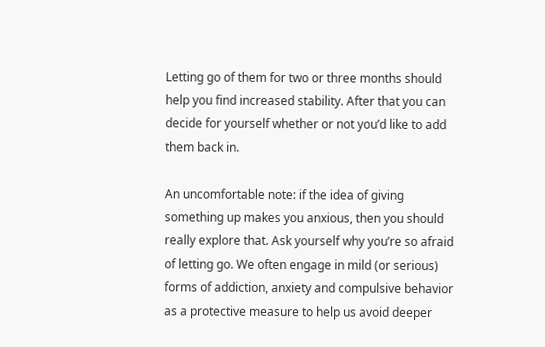Letting go of them for two or three months should help you find increased stability. After that you can decide for yourself whether or not you’d like to add them back in.

An uncomfortable note: if the idea of giving something up makes you anxious, then you should really explore that. Ask yourself why you’re so afraid of letting go. We often engage in mild (or serious) forms of addiction, anxiety and compulsive behavior as a protective measure to help us avoid deeper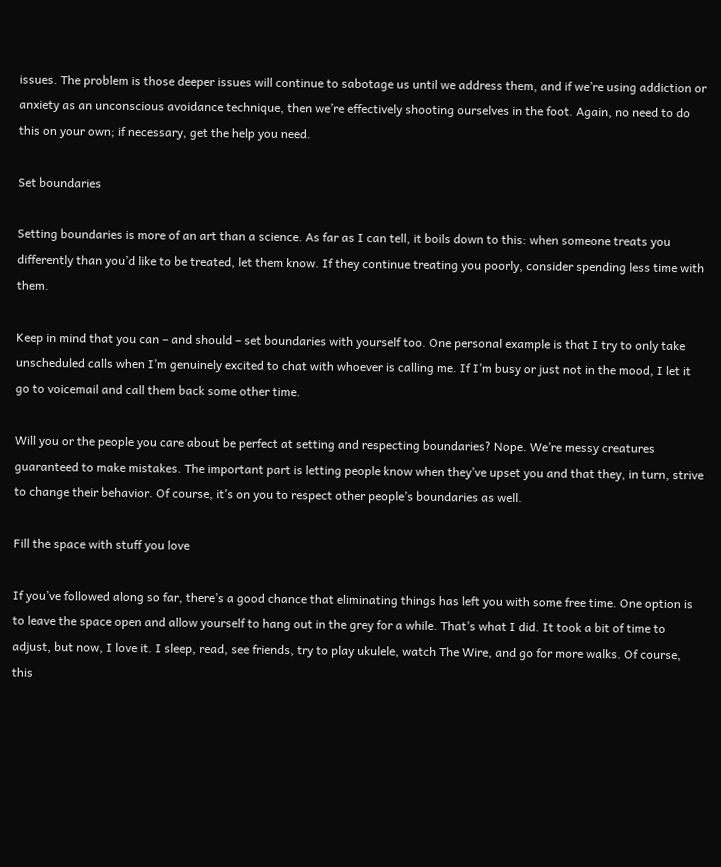issues. The problem is those deeper issues will continue to sabotage us until we address them, and if we’re using addiction or anxiety as an unconscious avoidance technique, then we’re effectively shooting ourselves in the foot. Again, no need to do this on your own; if necessary, get the help you need.

Set boundaries

Setting boundaries is more of an art than a science. As far as I can tell, it boils down to this: when someone treats you differently than you’d like to be treated, let them know. If they continue treating you poorly, consider spending less time with them.

Keep in mind that you can – and should – set boundaries with yourself too. One personal example is that I try to only take unscheduled calls when I’m genuinely excited to chat with whoever is calling me. If I’m busy or just not in the mood, I let it go to voicemail and call them back some other time.

Will you or the people you care about be perfect at setting and respecting boundaries? Nope. We’re messy creatures guaranteed to make mistakes. The important part is letting people know when they’ve upset you and that they, in turn, strive to change their behavior. Of course, it’s on you to respect other people’s boundaries as well.

Fill the space with stuff you love

If you’ve followed along so far, there’s a good chance that eliminating things has left you with some free time. One option is to leave the space open and allow yourself to hang out in the grey for a while. That’s what I did. It took a bit of time to adjust, but now, I love it. I sleep, read, see friends, try to play ukulele, watch The Wire, and go for more walks. Of course, this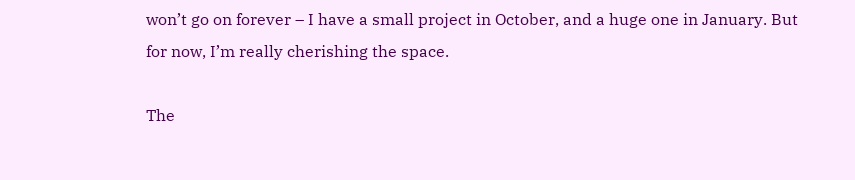won’t go on forever – I have a small project in October, and a huge one in January. But for now, I’m really cherishing the space.

The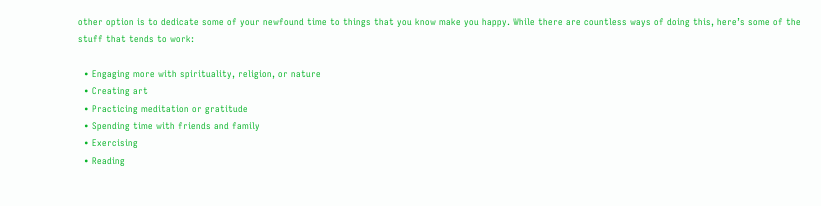other option is to dedicate some of your newfound time to things that you know make you happy. While there are countless ways of doing this, here’s some of the stuff that tends to work:

  • Engaging more with spirituality, religion, or nature
  • Creating art
  • Practicing meditation or gratitude
  • Spending time with friends and family
  • Exercising
  • Reading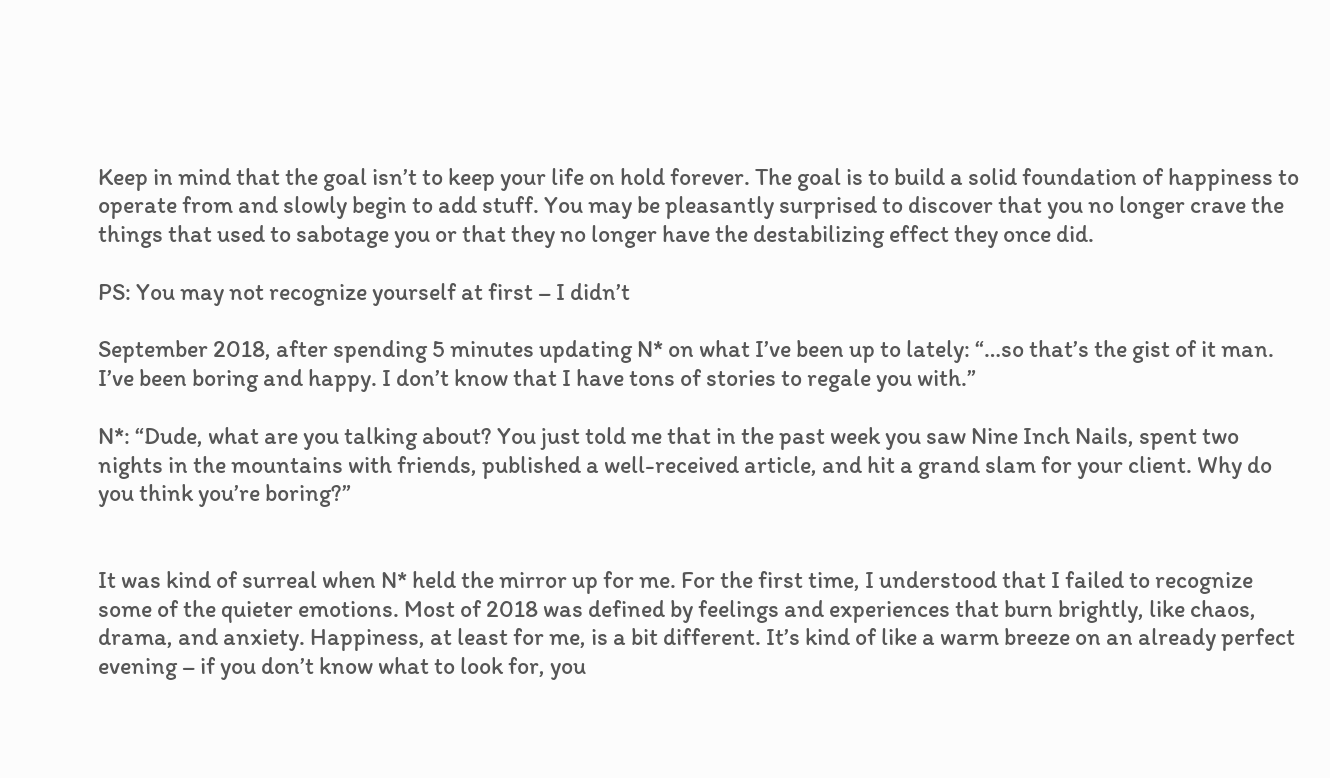Keep in mind that the goal isn’t to keep your life on hold forever. The goal is to build a solid foundation of happiness to operate from and slowly begin to add stuff. You may be pleasantly surprised to discover that you no longer crave the things that used to sabotage you or that they no longer have the destabilizing effect they once did.

PS: You may not recognize yourself at first – I didn’t

September 2018, after spending 5 minutes updating N* on what I’ve been up to lately: “…so that’s the gist of it man. I’ve been boring and happy. I don’t know that I have tons of stories to regale you with.”

N*: “Dude, what are you talking about? You just told me that in the past week you saw Nine Inch Nails, spent two nights in the mountains with friends, published a well-received article, and hit a grand slam for your client. Why do you think you’re boring?”


It was kind of surreal when N* held the mirror up for me. For the first time, I understood that I failed to recognize some of the quieter emotions. Most of 2018 was defined by feelings and experiences that burn brightly, like chaos, drama, and anxiety. Happiness, at least for me, is a bit different. It’s kind of like a warm breeze on an already perfect evening – if you don’t know what to look for, you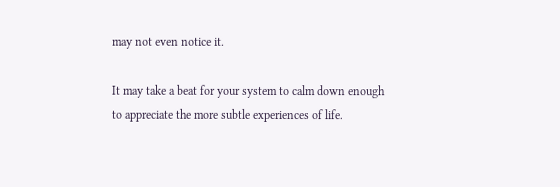may not even notice it.

It may take a beat for your system to calm down enough to appreciate the more subtle experiences of life.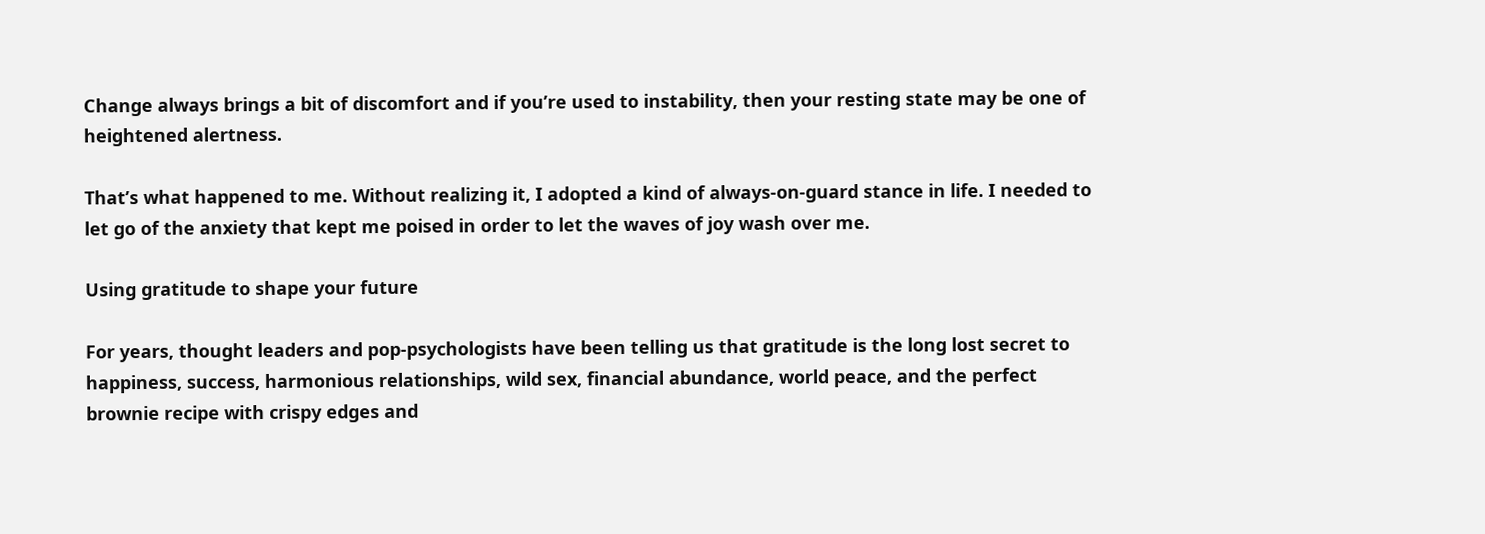Change always brings a bit of discomfort and if you’re used to instability, then your resting state may be one of heightened alertness.

That’s what happened to me. Without realizing it, I adopted a kind of always-on-guard stance in life. I needed to let go of the anxiety that kept me poised in order to let the waves of joy wash over me.

Using gratitude to shape your future

For years, thought leaders and pop-psychologists have been telling us that gratitude is the long lost secret to happiness, success, harmonious relationships, wild sex, financial abundance, world peace, and the perfect brownie recipe with crispy edges and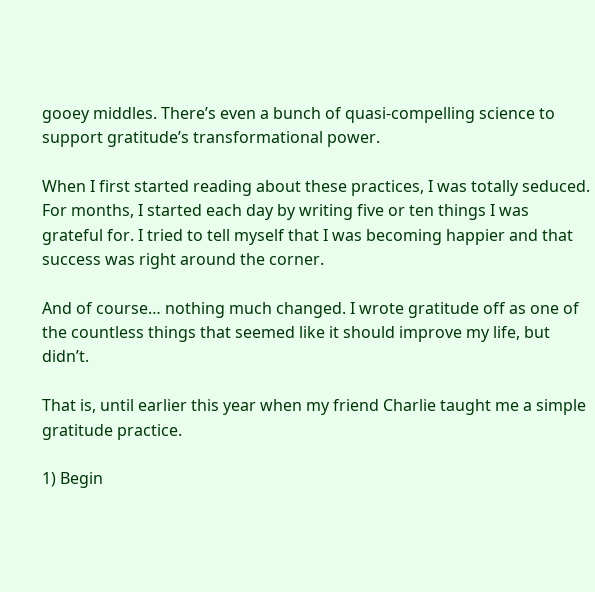gooey middles. There’s even a bunch of quasi-compelling science to support gratitude’s transformational power.

When I first started reading about these practices, I was totally seduced. For months, I started each day by writing five or ten things I was grateful for. I tried to tell myself that I was becoming happier and that success was right around the corner.

And of course… nothing much changed. I wrote gratitude off as one of the countless things that seemed like it should improve my life, but didn’t.

That is, until earlier this year when my friend Charlie taught me a simple gratitude practice.

1) Begin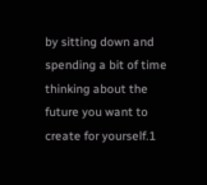by sitting down and spending a bit of time thinking about the future you want to create for yourself.1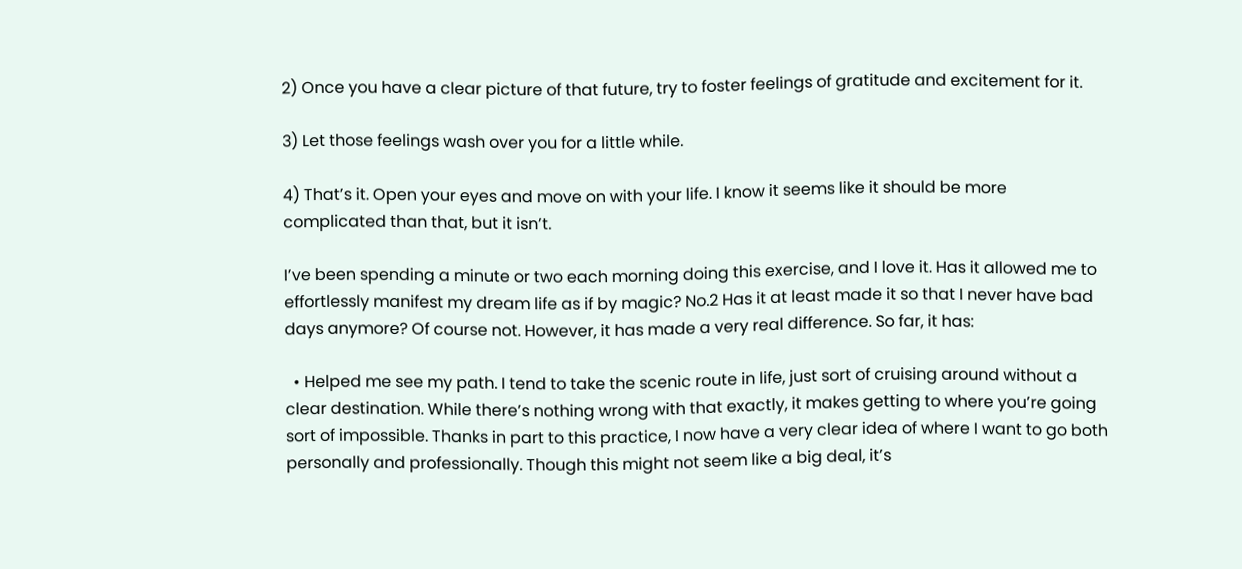2) Once you have a clear picture of that future, try to foster feelings of gratitude and excitement for it.

3) Let those feelings wash over you for a little while.

4) That’s it. Open your eyes and move on with your life. I know it seems like it should be more complicated than that, but it isn’t.

I’ve been spending a minute or two each morning doing this exercise, and I love it. Has it allowed me to effortlessly manifest my dream life as if by magic? No.2 Has it at least made it so that I never have bad days anymore? Of course not. However, it has made a very real difference. So far, it has:

  • Helped me see my path. I tend to take the scenic route in life, just sort of cruising around without a clear destination. While there’s nothing wrong with that exactly, it makes getting to where you’re going sort of impossible. Thanks in part to this practice, I now have a very clear idea of where I want to go both personally and professionally. Though this might not seem like a big deal, it’s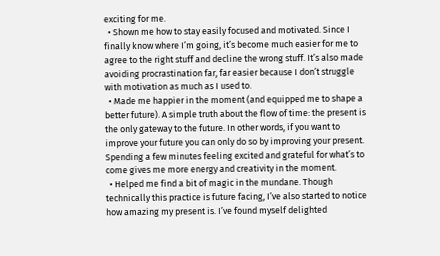exciting for me.
  • Shown me how to stay easily focused and motivated. Since I finally know where I’m going, it’s become much easier for me to agree to the right stuff and decline the wrong stuff. It’s also made avoiding procrastination far, far easier because I don’t struggle with motivation as much as I used to.
  • Made me happier in the moment (and equipped me to shape a better future). A simple truth about the flow of time: the present is the only gateway to the future. In other words, if you want to improve your future you can only do so by improving your present. Spending a few minutes feeling excited and grateful for what’s to come gives me more energy and creativity in the moment.
  • Helped me find a bit of magic in the mundane. Though technically this practice is future facing, I’ve also started to notice how amazing my present is. I’ve found myself delighted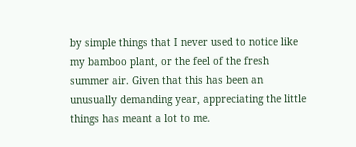by simple things that I never used to notice like my bamboo plant, or the feel of the fresh summer air. Given that this has been an unusually demanding year, appreciating the little things has meant a lot to me.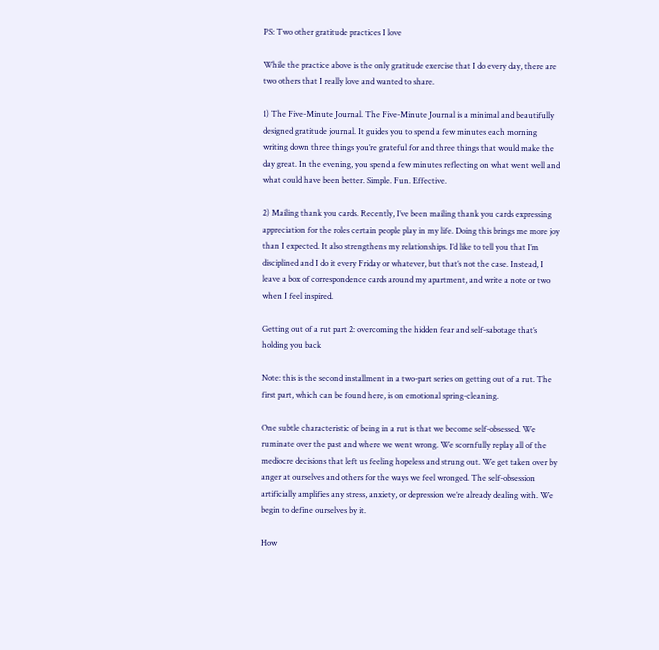PS: Two other gratitude practices I love

While the practice above is the only gratitude exercise that I do every day, there are two others that I really love and wanted to share.

1) The Five-Minute Journal. The Five-Minute Journal is a minimal and beautifully designed gratitude journal. It guides you to spend a few minutes each morning writing down three things you’re grateful for and three things that would make the day great. In the evening, you spend a few minutes reflecting on what went well and what could have been better. Simple. Fun. Effective.

2) Mailing thank you cards. Recently, I’ve been mailing thank you cards expressing appreciation for the roles certain people play in my life. Doing this brings me more joy than I expected. It also strengthens my relationships. I’d like to tell you that I’m disciplined and I do it every Friday or whatever, but that’s not the case. Instead, I leave a box of correspondence cards around my apartment, and write a note or two when I feel inspired.

Getting out of a rut part 2: overcoming the hidden fear and self-sabotage that’s holding you back

Note: this is the second installment in a two-part series on getting out of a rut. The first part, which can be found here, is on emotional spring-cleaning.

One subtle characteristic of being in a rut is that we become self-obsessed. We ruminate over the past and where we went wrong. We scornfully replay all of the mediocre decisions that left us feeling hopeless and strung out. We get taken over by anger at ourselves and others for the ways we feel wronged. The self-obsession artificially amplifies any stress, anxiety, or depression we’re already dealing with. We begin to define ourselves by it.

How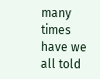many times have we all told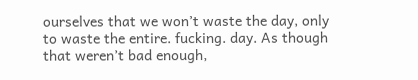ourselves that we won’t waste the day, only to waste the entire. fucking. day. As though that weren’t bad enough,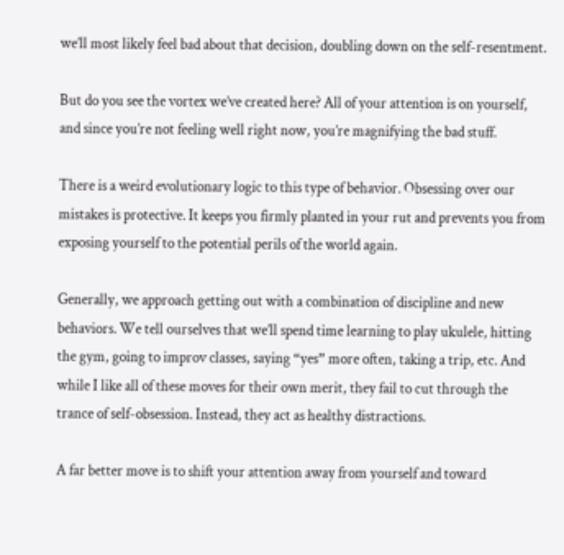we’ll most likely feel bad about that decision, doubling down on the self-resentment.

But do you see the vortex we’ve created here? All of your attention is on yourself, and since you’re not feeling well right now, you’re magnifying the bad stuff.

There is a weird evolutionary logic to this type of behavior. Obsessing over our mistakes is protective. It keeps you firmly planted in your rut and prevents you from exposing yourself to the potential perils of the world again.

Generally, we approach getting out with a combination of discipline and new behaviors. We tell ourselves that we’ll spend time learning to play ukulele, hitting the gym, going to improv classes, saying “yes” more often, taking a trip, etc. And while I like all of these moves for their own merit, they fail to cut through the trance of self-obsession. Instead, they act as healthy distractions.

A far better move is to shift your attention away from yourself and toward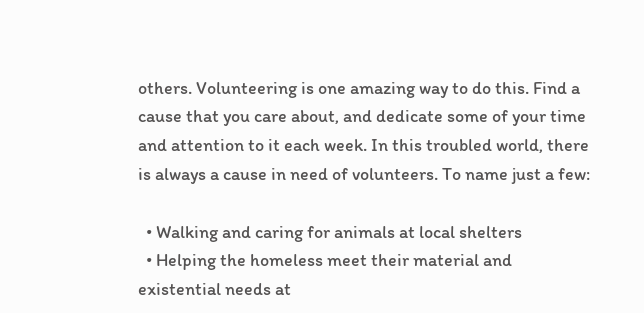others. Volunteering is one amazing way to do this. Find a cause that you care about, and dedicate some of your time and attention to it each week. In this troubled world, there is always a cause in need of volunteers. To name just a few:

  • Walking and caring for animals at local shelters
  • Helping the homeless meet their material and existential needs at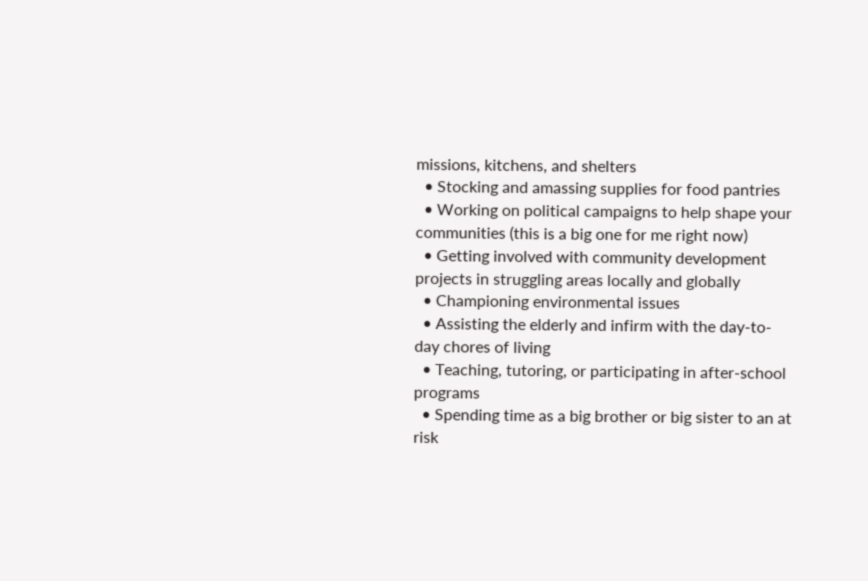missions, kitchens, and shelters
  • Stocking and amassing supplies for food pantries
  • Working on political campaigns to help shape your communities (this is a big one for me right now)
  • Getting involved with community development projects in struggling areas locally and globally
  • Championing environmental issues
  • Assisting the elderly and infirm with the day-to-day chores of living
  • Teaching, tutoring, or participating in after-school programs
  • Spending time as a big brother or big sister to an at risk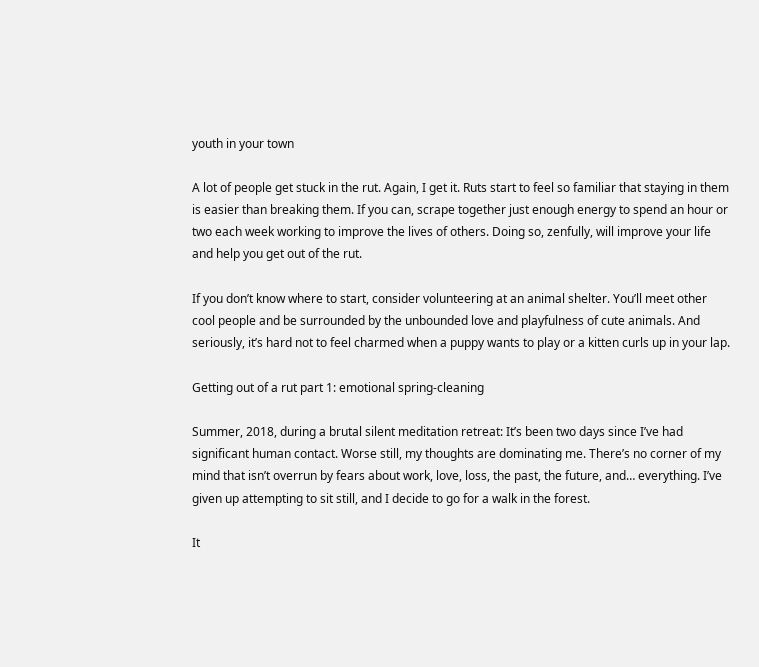youth in your town

A lot of people get stuck in the rut. Again, I get it. Ruts start to feel so familiar that staying in them is easier than breaking them. If you can, scrape together just enough energy to spend an hour or two each week working to improve the lives of others. Doing so, zenfully, will improve your life and help you get out of the rut.

If you don’t know where to start, consider volunteering at an animal shelter. You’ll meet other cool people and be surrounded by the unbounded love and playfulness of cute animals. And seriously, it’s hard not to feel charmed when a puppy wants to play or a kitten curls up in your lap.

Getting out of a rut part 1: emotional spring-cleaning

Summer, 2018, during a brutal silent meditation retreat: It’s been two days since I’ve had significant human contact. Worse still, my thoughts are dominating me. There’s no corner of my mind that isn’t overrun by fears about work, love, loss, the past, the future, and… everything. I’ve given up attempting to sit still, and I decide to go for a walk in the forest.

It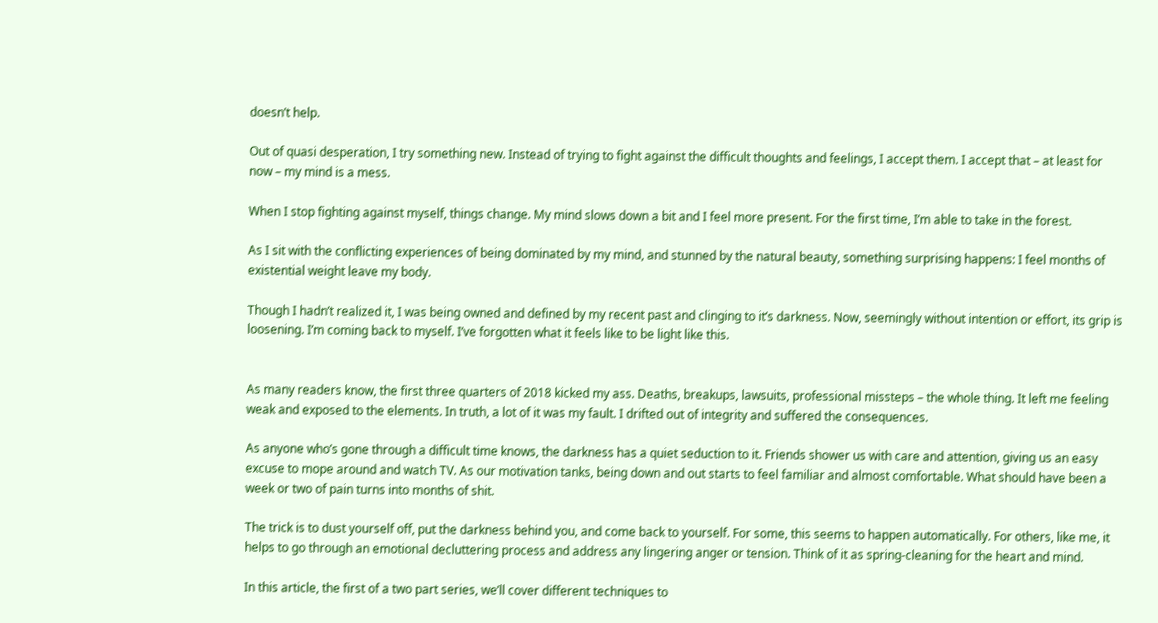doesn’t help.

Out of quasi desperation, I try something new. Instead of trying to fight against the difficult thoughts and feelings, I accept them. I accept that – at least for now – my mind is a mess.

When I stop fighting against myself, things change. My mind slows down a bit and I feel more present. For the first time, I’m able to take in the forest.

As I sit with the conflicting experiences of being dominated by my mind, and stunned by the natural beauty, something surprising happens: I feel months of existential weight leave my body.

Though I hadn’t realized it, I was being owned and defined by my recent past and clinging to it’s darkness. Now, seemingly without intention or effort, its grip is loosening. I’m coming back to myself. I’ve forgotten what it feels like to be light like this.


As many readers know, the first three quarters of 2018 kicked my ass. Deaths, breakups, lawsuits, professional missteps – the whole thing. It left me feeling weak and exposed to the elements. In truth, a lot of it was my fault. I drifted out of integrity and suffered the consequences.

As anyone who’s gone through a difficult time knows, the darkness has a quiet seduction to it. Friends shower us with care and attention, giving us an easy excuse to mope around and watch TV. As our motivation tanks, being down and out starts to feel familiar and almost comfortable. What should have been a week or two of pain turns into months of shit.

The trick is to dust yourself off, put the darkness behind you, and come back to yourself. For some, this seems to happen automatically. For others, like me, it helps to go through an emotional decluttering process and address any lingering anger or tension. Think of it as spring-cleaning for the heart and mind.

In this article, the first of a two part series, we’ll cover different techniques to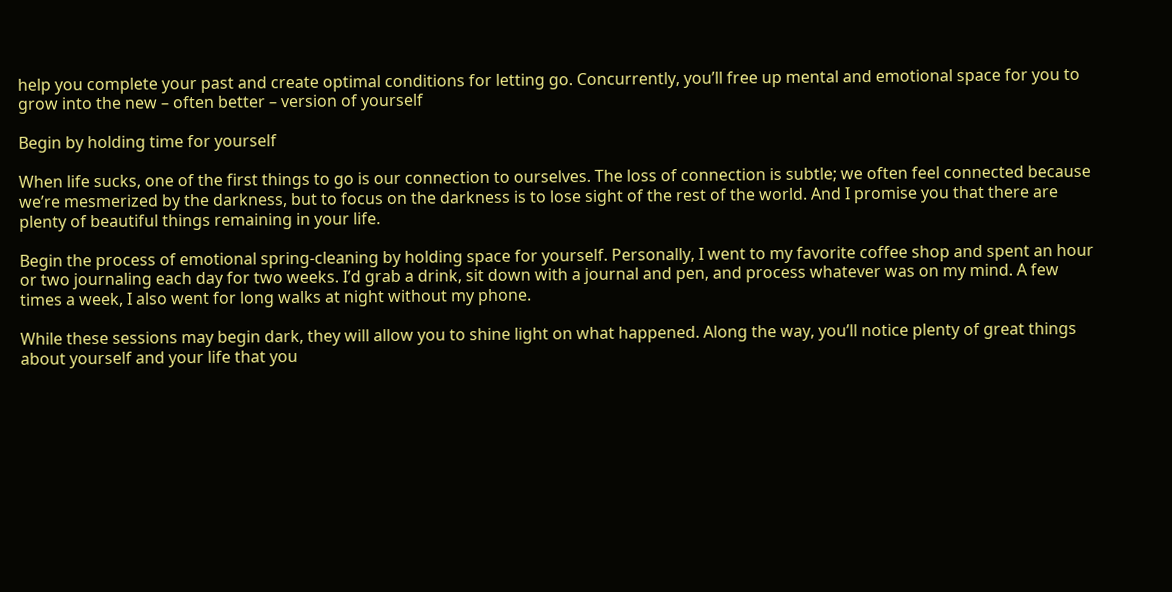help you complete your past and create optimal conditions for letting go. Concurrently, you’ll free up mental and emotional space for you to grow into the new – often better – version of yourself

Begin by holding time for yourself

When life sucks, one of the first things to go is our connection to ourselves. The loss of connection is subtle; we often feel connected because we’re mesmerized by the darkness, but to focus on the darkness is to lose sight of the rest of the world. And I promise you that there are plenty of beautiful things remaining in your life.

Begin the process of emotional spring-cleaning by holding space for yourself. Personally, I went to my favorite coffee shop and spent an hour or two journaling each day for two weeks. I’d grab a drink, sit down with a journal and pen, and process whatever was on my mind. A few times a week, I also went for long walks at night without my phone.

While these sessions may begin dark, they will allow you to shine light on what happened. Along the way, you’ll notice plenty of great things about yourself and your life that you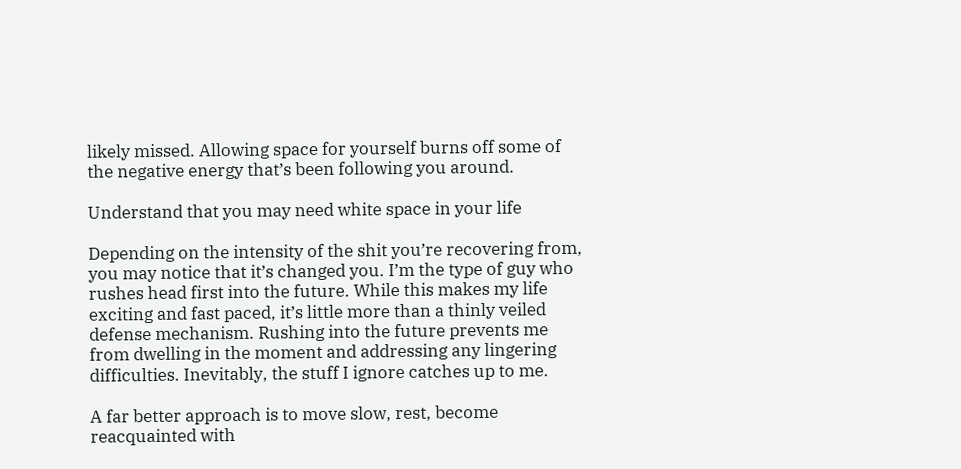likely missed. Allowing space for yourself burns off some of the negative energy that’s been following you around.

Understand that you may need white space in your life

Depending on the intensity of the shit you’re recovering from, you may notice that it’s changed you. I’m the type of guy who rushes head first into the future. While this makes my life exciting and fast paced, it’s little more than a thinly veiled defense mechanism. Rushing into the future prevents me from dwelling in the moment and addressing any lingering difficulties. Inevitably, the stuff I ignore catches up to me.

A far better approach is to move slow, rest, become reacquainted with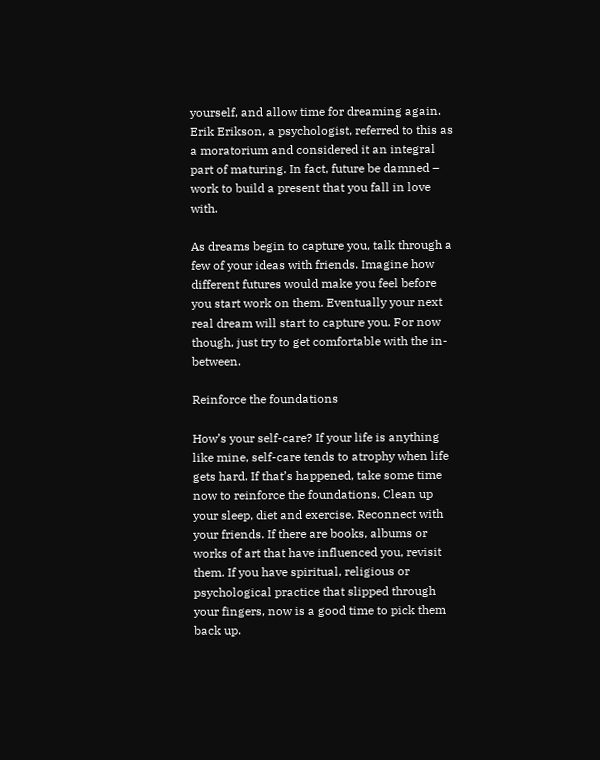yourself, and allow time for dreaming again. Erik Erikson, a psychologist, referred to this as a moratorium and considered it an integral part of maturing. In fact, future be damned – work to build a present that you fall in love with.

As dreams begin to capture you, talk through a few of your ideas with friends. Imagine how different futures would make you feel before you start work on them. Eventually your next real dream will start to capture you. For now though, just try to get comfortable with the in-between.

Reinforce the foundations

How’s your self-care? If your life is anything like mine, self-care tends to atrophy when life gets hard. If that’s happened, take some time now to reinforce the foundations. Clean up your sleep, diet and exercise. Reconnect with your friends. If there are books, albums or works of art that have influenced you, revisit them. If you have spiritual, religious or psychological practice that slipped through your fingers, now is a good time to pick them back up.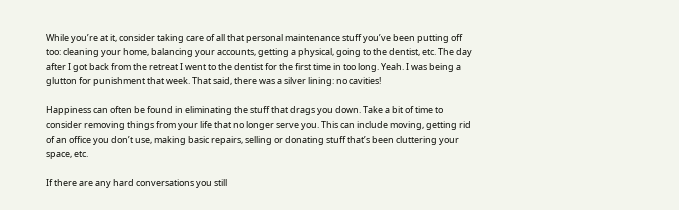While you’re at it, consider taking care of all that personal maintenance stuff you’ve been putting off too: cleaning your home, balancing your accounts, getting a physical, going to the dentist, etc. The day after I got back from the retreat I went to the dentist for the first time in too long. Yeah. I was being a glutton for punishment that week. That said, there was a silver lining: no cavities!

Happiness can often be found in eliminating the stuff that drags you down. Take a bit of time to consider removing things from your life that no longer serve you. This can include moving, getting rid of an office you don’t use, making basic repairs, selling or donating stuff that’s been cluttering your space, etc.

If there are any hard conversations you still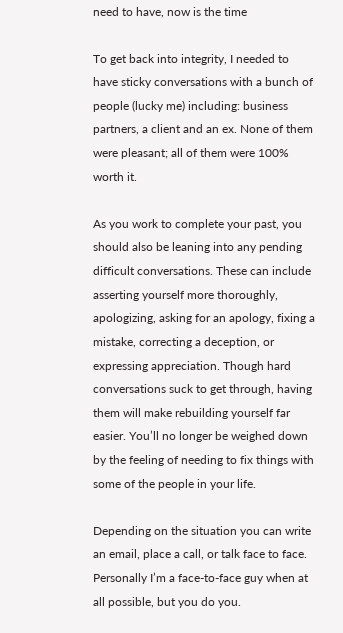need to have, now is the time

To get back into integrity, I needed to have sticky conversations with a bunch of people (lucky me) including: business partners, a client and an ex. None of them were pleasant; all of them were 100% worth it.

As you work to complete your past, you should also be leaning into any pending difficult conversations. These can include asserting yourself more thoroughly, apologizing, asking for an apology, fixing a mistake, correcting a deception, or expressing appreciation. Though hard conversations suck to get through, having them will make rebuilding yourself far easier. You’ll no longer be weighed down by the feeling of needing to fix things with some of the people in your life.

Depending on the situation you can write an email, place a call, or talk face to face. Personally I’m a face-to-face guy when at all possible, but you do you.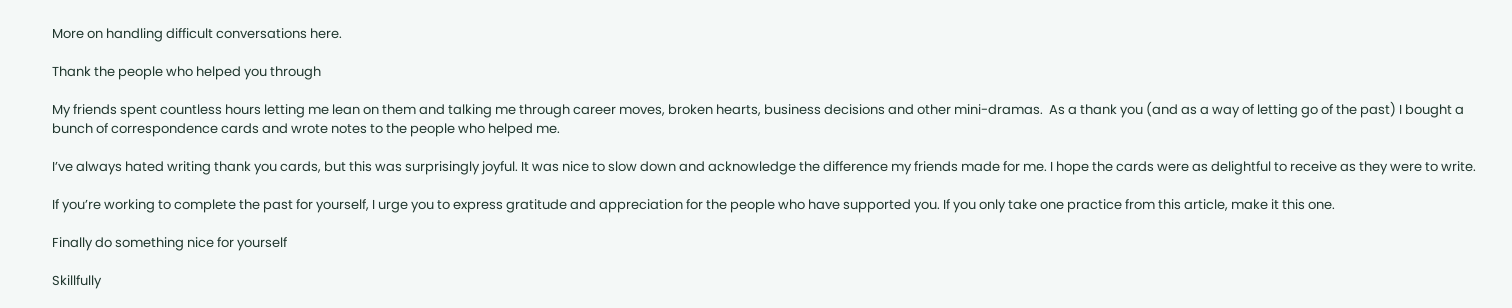More on handling difficult conversations here.

Thank the people who helped you through

My friends spent countless hours letting me lean on them and talking me through career moves, broken hearts, business decisions and other mini-dramas.  As a thank you (and as a way of letting go of the past) I bought a bunch of correspondence cards and wrote notes to the people who helped me.

I’ve always hated writing thank you cards, but this was surprisingly joyful. It was nice to slow down and acknowledge the difference my friends made for me. I hope the cards were as delightful to receive as they were to write.

If you’re working to complete the past for yourself, I urge you to express gratitude and appreciation for the people who have supported you. If you only take one practice from this article, make it this one.

Finally do something nice for yourself

Skillfully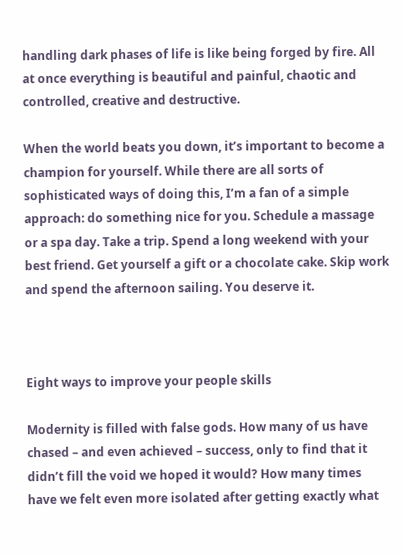handling dark phases of life is like being forged by fire. All at once everything is beautiful and painful, chaotic and controlled, creative and destructive.

When the world beats you down, it’s important to become a champion for yourself. While there are all sorts of sophisticated ways of doing this, I’m a fan of a simple approach: do something nice for you. Schedule a massage or a spa day. Take a trip. Spend a long weekend with your best friend. Get yourself a gift or a chocolate cake. Skip work and spend the afternoon sailing. You deserve it.



Eight ways to improve your people skills

Modernity is filled with false gods. How many of us have chased – and even achieved – success, only to find that it didn’t fill the void we hoped it would? How many times have we felt even more isolated after getting exactly what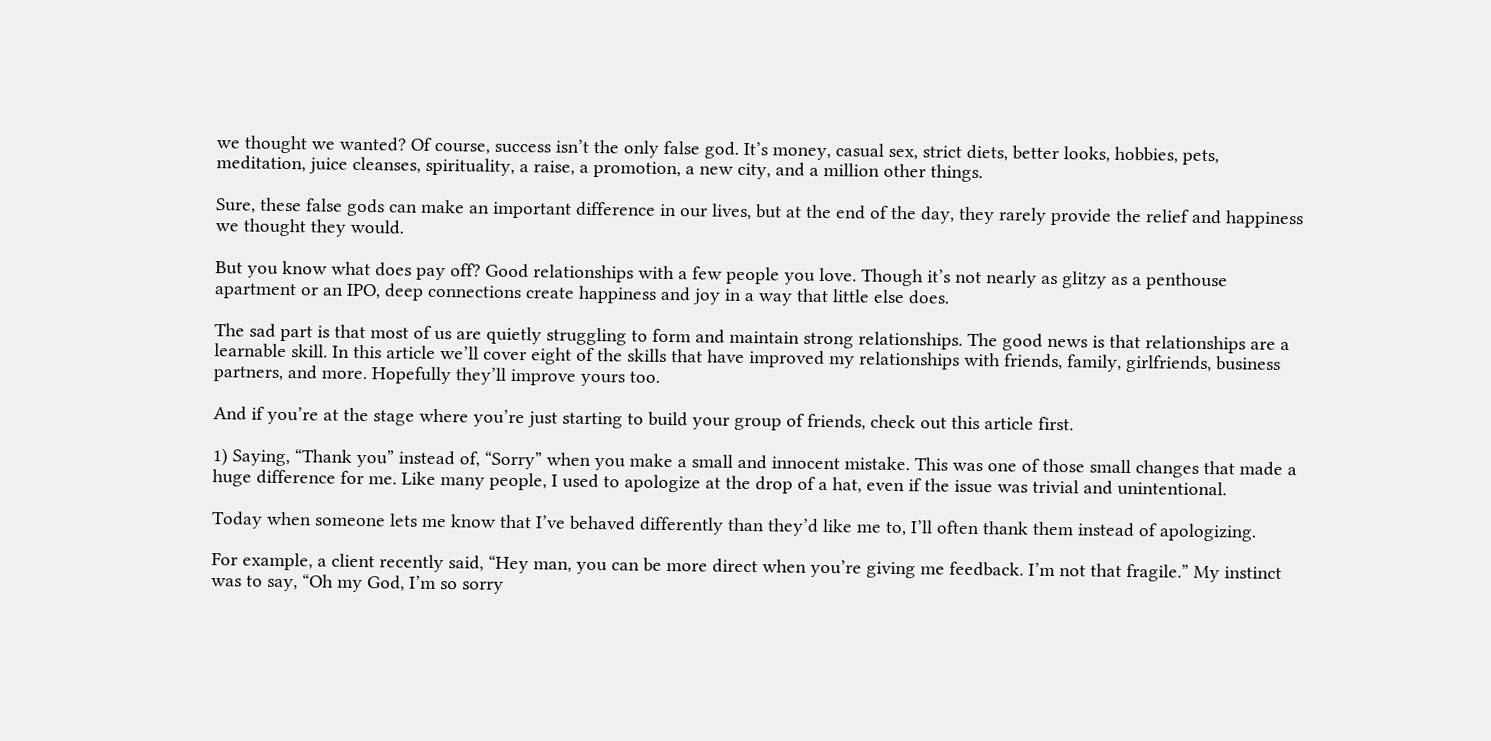we thought we wanted? Of course, success isn’t the only false god. It’s money, casual sex, strict diets, better looks, hobbies, pets, meditation, juice cleanses, spirituality, a raise, a promotion, a new city, and a million other things.

Sure, these false gods can make an important difference in our lives, but at the end of the day, they rarely provide the relief and happiness we thought they would.

But you know what does pay off? Good relationships with a few people you love. Though it’s not nearly as glitzy as a penthouse apartment or an IPO, deep connections create happiness and joy in a way that little else does.

The sad part is that most of us are quietly struggling to form and maintain strong relationships. The good news is that relationships are a learnable skill. In this article we’ll cover eight of the skills that have improved my relationships with friends, family, girlfriends, business partners, and more. Hopefully they’ll improve yours too.

And if you’re at the stage where you’re just starting to build your group of friends, check out this article first.

1) Saying, “Thank you” instead of, “Sorry” when you make a small and innocent mistake. This was one of those small changes that made a huge difference for me. Like many people, I used to apologize at the drop of a hat, even if the issue was trivial and unintentional.

Today when someone lets me know that I’ve behaved differently than they’d like me to, I’ll often thank them instead of apologizing.

For example, a client recently said, “Hey man, you can be more direct when you’re giving me feedback. I’m not that fragile.” My instinct was to say, “Oh my God, I’m so sorry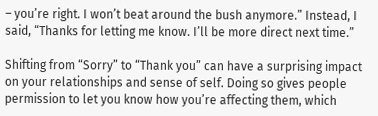– you’re right. I won’t beat around the bush anymore.” Instead, I said, “Thanks for letting me know. I’ll be more direct next time.”

Shifting from “Sorry” to “Thank you” can have a surprising impact on your relationships and sense of self. Doing so gives people permission to let you know how you’re affecting them, which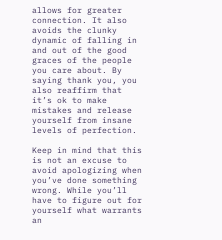allows for greater connection. It also avoids the clunky dynamic of falling in and out of the good graces of the people you care about. By saying thank you, you also reaffirm that it’s ok to make mistakes and release yourself from insane levels of perfection.

Keep in mind that this is not an excuse to avoid apologizing when you’ve done something wrong. While you’ll have to figure out for yourself what warrants an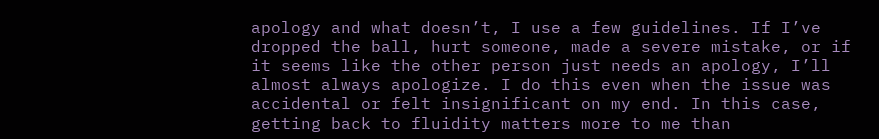apology and what doesn’t, I use a few guidelines. If I’ve dropped the ball, hurt someone, made a severe mistake, or if it seems like the other person just needs an apology, I’ll almost always apologize. I do this even when the issue was accidental or felt insignificant on my end. In this case, getting back to fluidity matters more to me than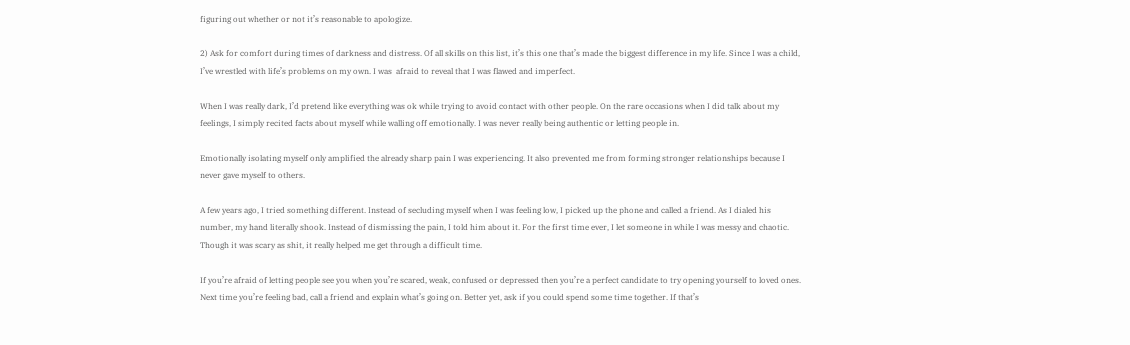figuring out whether or not it’s reasonable to apologize.

2) Ask for comfort during times of darkness and distress. Of all skills on this list, it’s this one that’s made the biggest difference in my life. Since I was a child, I’ve wrestled with life’s problems on my own. I was  afraid to reveal that I was flawed and imperfect.

When I was really dark, I’d pretend like everything was ok while trying to avoid contact with other people. On the rare occasions when I did talk about my feelings, I simply recited facts about myself while walling off emotionally. I was never really being authentic or letting people in.

Emotionally isolating myself only amplified the already sharp pain I was experiencing. It also prevented me from forming stronger relationships because I never gave myself to others.

A few years ago, I tried something different. Instead of secluding myself when I was feeling low, I picked up the phone and called a friend. As I dialed his number, my hand literally shook. Instead of dismissing the pain, I told him about it. For the first time ever, I let someone in while I was messy and chaotic. Though it was scary as shit, it really helped me get through a difficult time.

If you’re afraid of letting people see you when you’re scared, weak, confused or depressed then you’re a perfect candidate to try opening yourself to loved ones. Next time you’re feeling bad, call a friend and explain what’s going on. Better yet, ask if you could spend some time together. If that’s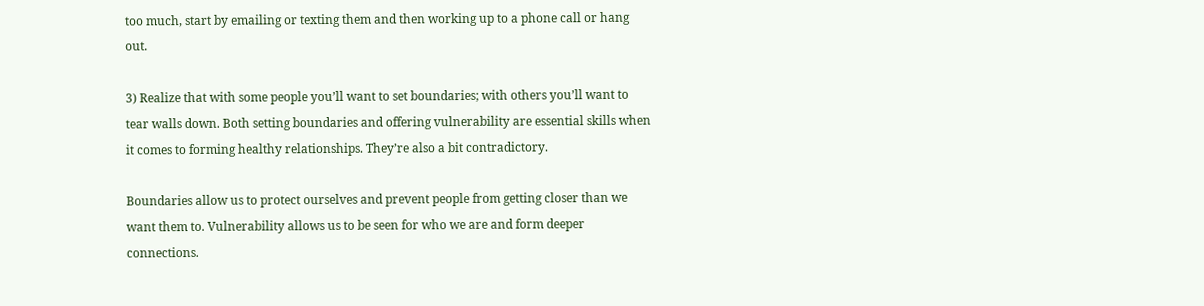too much, start by emailing or texting them and then working up to a phone call or hang out.

3) Realize that with some people you’ll want to set boundaries; with others you’ll want to tear walls down. Both setting boundaries and offering vulnerability are essential skills when it comes to forming healthy relationships. They’re also a bit contradictory.

Boundaries allow us to protect ourselves and prevent people from getting closer than we want them to. Vulnerability allows us to be seen for who we are and form deeper connections.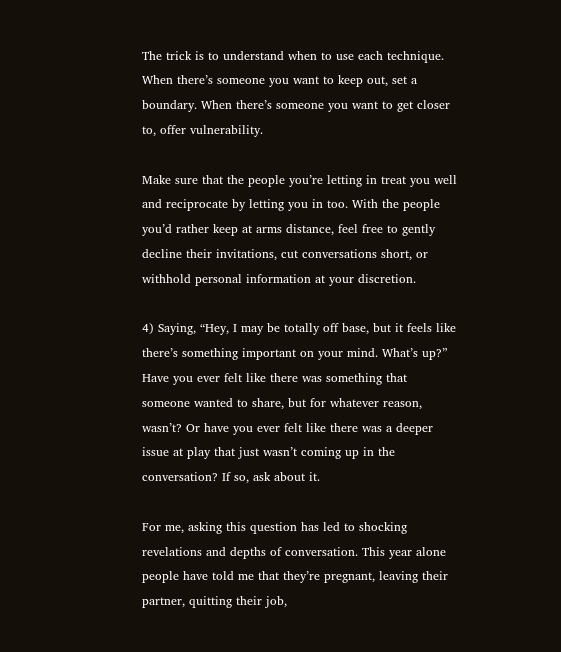The trick is to understand when to use each technique. When there’s someone you want to keep out, set a boundary. When there’s someone you want to get closer to, offer vulnerability.

Make sure that the people you’re letting in treat you well and reciprocate by letting you in too. With the people you’d rather keep at arms distance, feel free to gently decline their invitations, cut conversations short, or withhold personal information at your discretion.

4) Saying, “Hey, I may be totally off base, but it feels like there’s something important on your mind. What’s up?” Have you ever felt like there was something that someone wanted to share, but for whatever reason, wasn’t? Or have you ever felt like there was a deeper issue at play that just wasn’t coming up in the conversation? If so, ask about it.

For me, asking this question has led to shocking revelations and depths of conversation. This year alone people have told me that they’re pregnant, leaving their partner, quitting their job,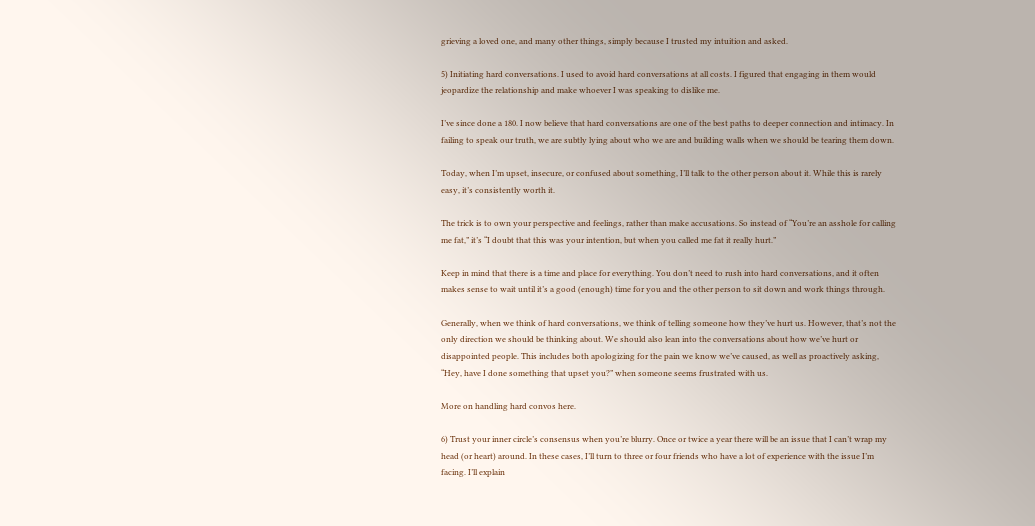grieving a loved one, and many other things, simply because I trusted my intuition and asked.

5) Initiating hard conversations. I used to avoid hard conversations at all costs. I figured that engaging in them would jeopardize the relationship and make whoever I was speaking to dislike me.

I’ve since done a 180. I now believe that hard conversations are one of the best paths to deeper connection and intimacy. In failing to speak our truth, we are subtly lying about who we are and building walls when we should be tearing them down.

Today, when I’m upset, insecure, or confused about something, I’ll talk to the other person about it. While this is rarely easy, it’s consistently worth it.

The trick is to own your perspective and feelings, rather than make accusations. So instead of “You’re an asshole for calling me fat,” it’s “I doubt that this was your intention, but when you called me fat it really hurt.”

Keep in mind that there is a time and place for everything. You don’t need to rush into hard conversations, and it often makes sense to wait until it’s a good (enough) time for you and the other person to sit down and work things through.

Generally, when we think of hard conversations, we think of telling someone how they’ve hurt us. However, that’s not the only direction we should be thinking about. We should also lean into the conversations about how we’ve hurt or disappointed people. This includes both apologizing for the pain we know we’ve caused, as well as proactively asking, “Hey, have I done something that upset you?” when someone seems frustrated with us.

More on handling hard convos here.

6) Trust your inner circle’s consensus when you’re blurry. Once or twice a year there will be an issue that I can’t wrap my head (or heart) around. In these cases, I’ll turn to three or four friends who have a lot of experience with the issue I’m facing. I’ll explain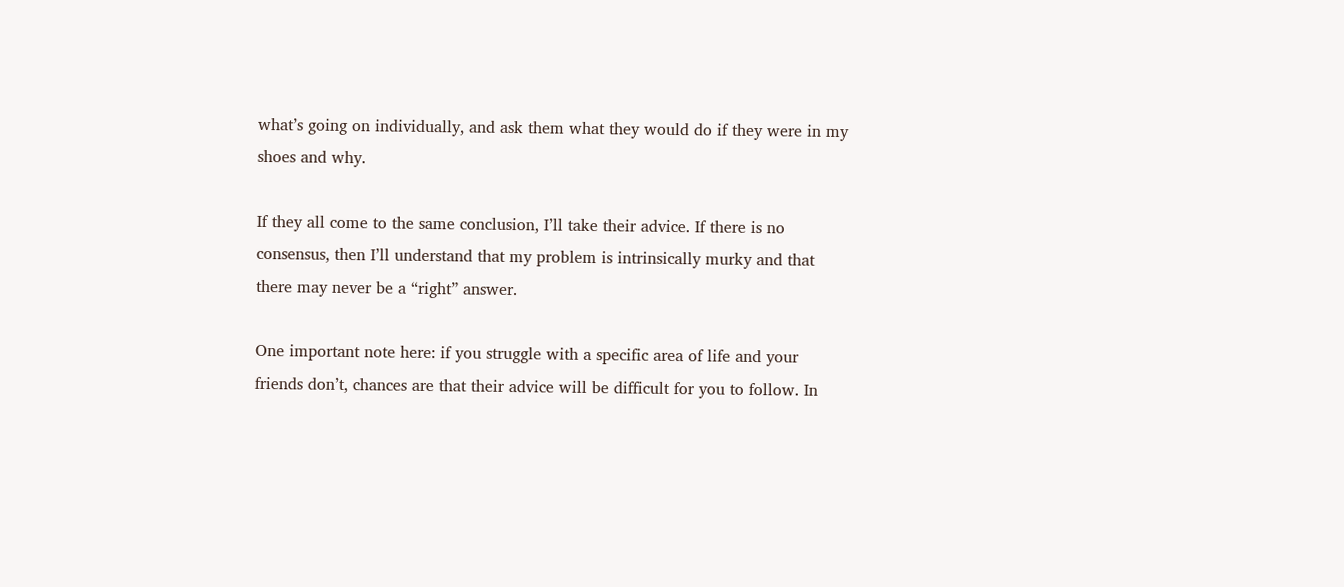what’s going on individually, and ask them what they would do if they were in my shoes and why.

If they all come to the same conclusion, I’ll take their advice. If there is no consensus, then I’ll understand that my problem is intrinsically murky and that there may never be a “right” answer.

One important note here: if you struggle with a specific area of life and your friends don’t, chances are that their advice will be difficult for you to follow. In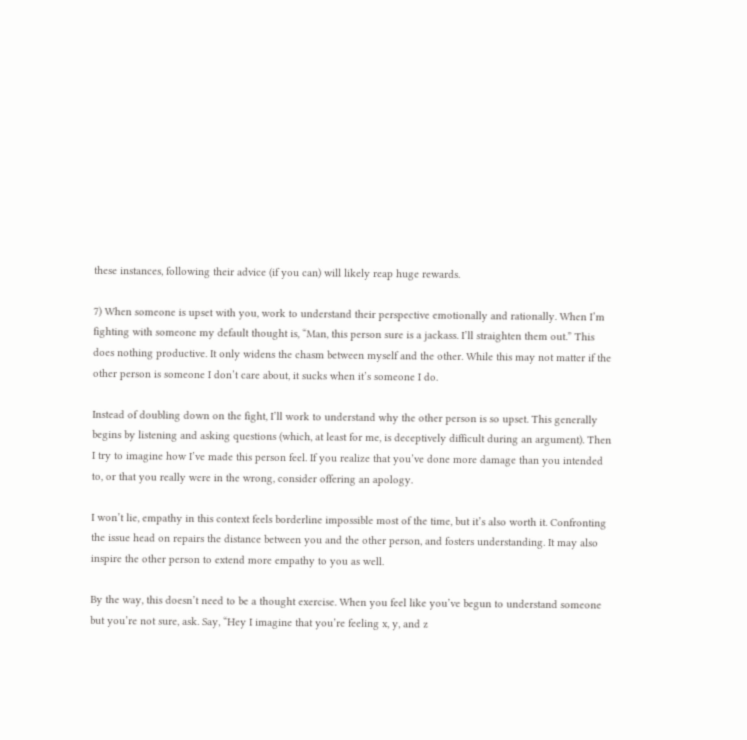these instances, following their advice (if you can) will likely reap huge rewards.

7) When someone is upset with you, work to understand their perspective emotionally and rationally. When I’m fighting with someone my default thought is, “Man, this person sure is a jackass. I’ll straighten them out.” This does nothing productive. It only widens the chasm between myself and the other. While this may not matter if the other person is someone I don’t care about, it sucks when it’s someone I do.

Instead of doubling down on the fight, I’ll work to understand why the other person is so upset. This generally begins by listening and asking questions (which, at least for me, is deceptively difficult during an argument). Then I try to imagine how I’ve made this person feel. If you realize that you’ve done more damage than you intended to, or that you really were in the wrong, consider offering an apology.

I won’t lie, empathy in this context feels borderline impossible most of the time, but it’s also worth it. Confronting the issue head on repairs the distance between you and the other person, and fosters understanding. It may also inspire the other person to extend more empathy to you as well.

By the way, this doesn’t need to be a thought exercise. When you feel like you’ve begun to understand someone but you’re not sure, ask. Say, “Hey I imagine that you’re feeling x, y, and z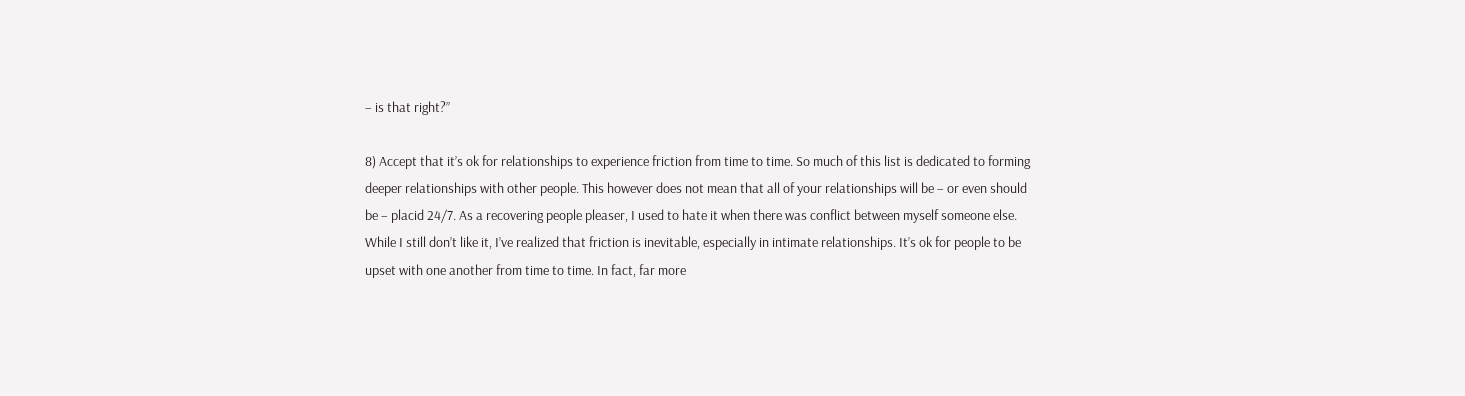– is that right?”

8) Accept that it’s ok for relationships to experience friction from time to time. So much of this list is dedicated to forming deeper relationships with other people. This however does not mean that all of your relationships will be – or even should be – placid 24/7. As a recovering people pleaser, I used to hate it when there was conflict between myself someone else. While I still don’t like it, I’ve realized that friction is inevitable, especially in intimate relationships. It’s ok for people to be upset with one another from time to time. In fact, far more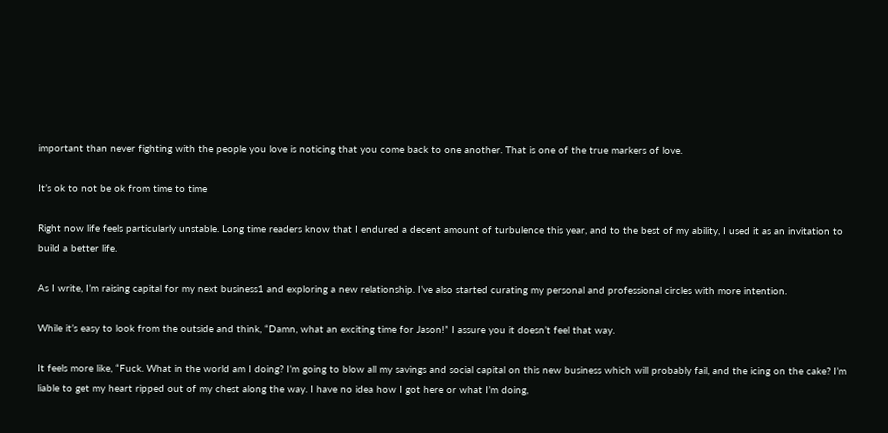important than never fighting with the people you love is noticing that you come back to one another. That is one of the true markers of love.

It’s ok to not be ok from time to time

Right now life feels particularly unstable. Long time readers know that I endured a decent amount of turbulence this year, and to the best of my ability, I used it as an invitation to build a better life.

As I write, I’m raising capital for my next business1 and exploring a new relationship. I’ve also started curating my personal and professional circles with more intention.

While it’s easy to look from the outside and think, “Damn, what an exciting time for Jason!” I assure you it doesn’t feel that way.

It feels more like, “Fuck. What in the world am I doing? I’m going to blow all my savings and social capital on this new business which will probably fail, and the icing on the cake? I’m liable to get my heart ripped out of my chest along the way. I have no idea how I got here or what I’m doing,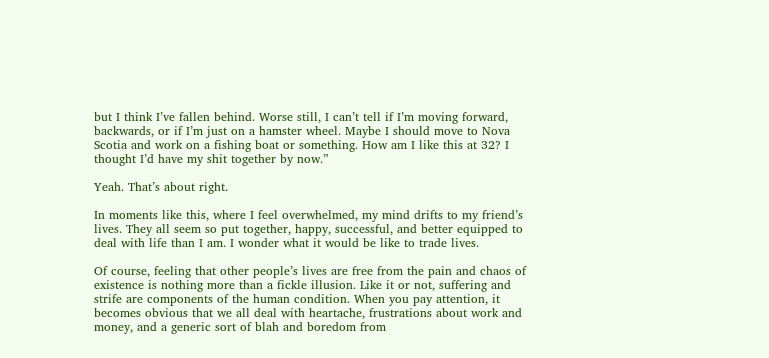but I think I’ve fallen behind. Worse still, I can’t tell if I’m moving forward, backwards, or if I’m just on a hamster wheel. Maybe I should move to Nova Scotia and work on a fishing boat or something. How am I like this at 32? I thought I’d have my shit together by now.”

Yeah. That’s about right.

In moments like this, where I feel overwhelmed, my mind drifts to my friend’s lives. They all seem so put together, happy, successful, and better equipped to deal with life than I am. I wonder what it would be like to trade lives.

Of course, feeling that other people’s lives are free from the pain and chaos of existence is nothing more than a fickle illusion. Like it or not, suffering and strife are components of the human condition. When you pay attention, it becomes obvious that we all deal with heartache, frustrations about work and money, and a generic sort of blah and boredom from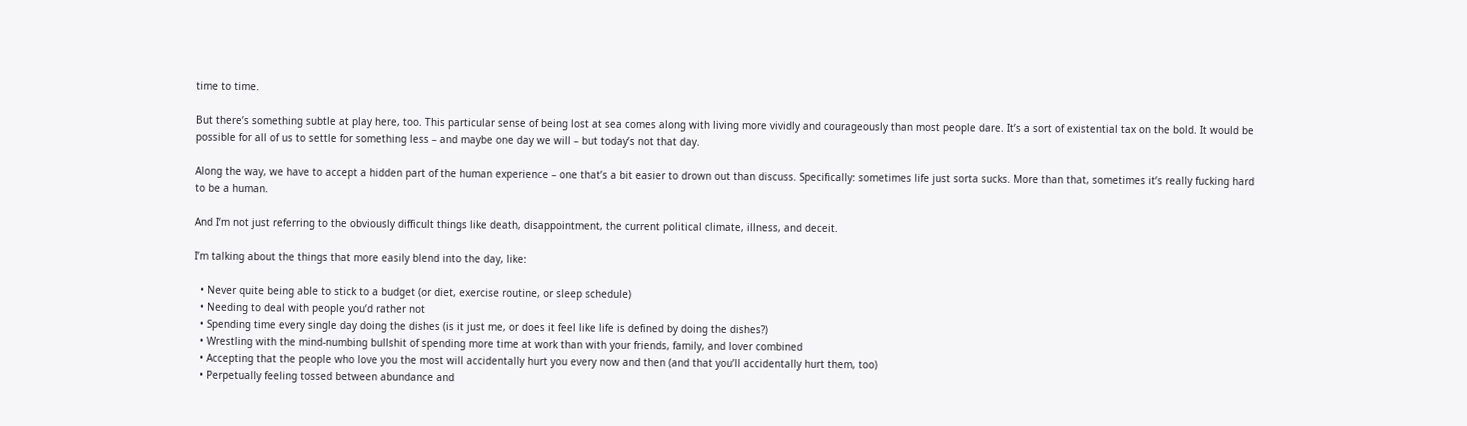time to time.

But there’s something subtle at play here, too. This particular sense of being lost at sea comes along with living more vividly and courageously than most people dare. It’s a sort of existential tax on the bold. It would be possible for all of us to settle for something less – and maybe one day we will – but today’s not that day.

Along the way, we have to accept a hidden part of the human experience – one that’s a bit easier to drown out than discuss. Specifically: sometimes life just sorta sucks. More than that, sometimes it’s really fucking hard to be a human.

And I’m not just referring to the obviously difficult things like death, disappointment, the current political climate, illness, and deceit.

I’m talking about the things that more easily blend into the day, like:

  • Never quite being able to stick to a budget (or diet, exercise routine, or sleep schedule)
  • Needing to deal with people you’d rather not
  • Spending time every single day doing the dishes (is it just me, or does it feel like life is defined by doing the dishes?)
  • Wrestling with the mind-numbing bullshit of spending more time at work than with your friends, family, and lover combined
  • Accepting that the people who love you the most will accidentally hurt you every now and then (and that you’ll accidentally hurt them, too)
  • Perpetually feeling tossed between abundance and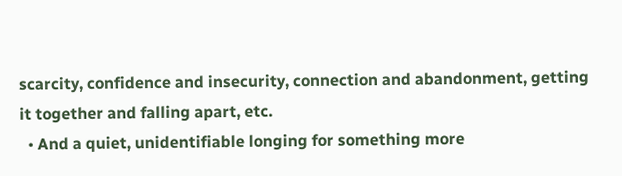scarcity, confidence and insecurity, connection and abandonment, getting it together and falling apart, etc.
  • And a quiet, unidentifiable longing for something more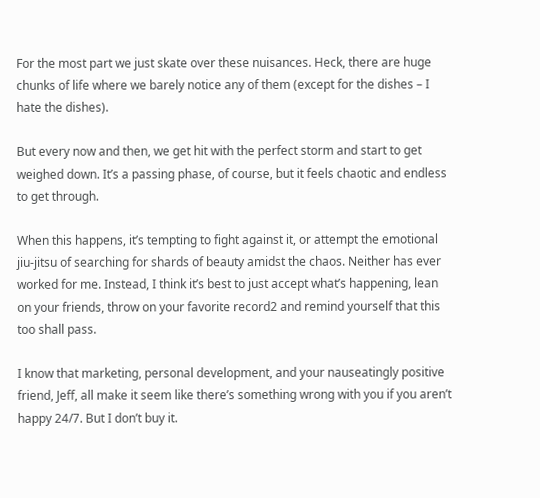For the most part we just skate over these nuisances. Heck, there are huge chunks of life where we barely notice any of them (except for the dishes – I hate the dishes).

But every now and then, we get hit with the perfect storm and start to get weighed down. It’s a passing phase, of course, but it feels chaotic and endless to get through.

When this happens, it’s tempting to fight against it, or attempt the emotional jiu-jitsu of searching for shards of beauty amidst the chaos. Neither has ever worked for me. Instead, I think it’s best to just accept what’s happening, lean on your friends, throw on your favorite record2 and remind yourself that this too shall pass.

I know that marketing, personal development, and your nauseatingly positive friend, Jeff, all make it seem like there’s something wrong with you if you aren’t happy 24/7. But I don’t buy it.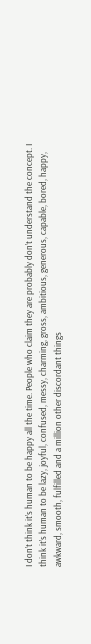I don’t think it’s human to be happy all the time. People who claim they are probably don’t understand the concept. I think it’s human to be lazy, joyful, confused, messy, charming, gross, ambitious, generous, capable, bored, happy, awkward, smooth, fulfilled and a million other discordant things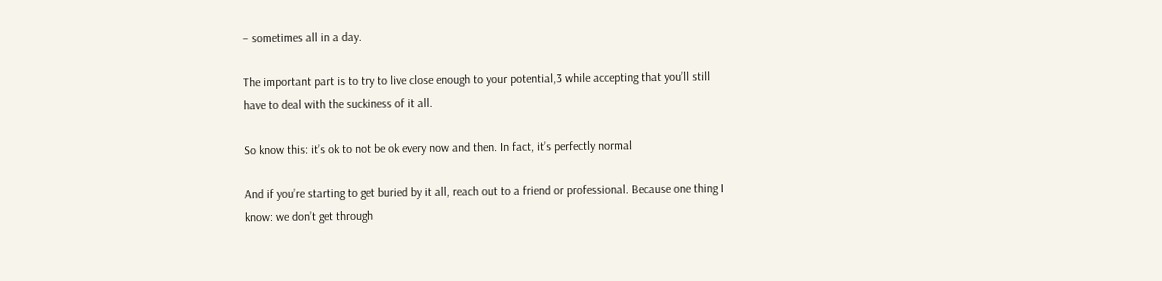– sometimes all in a day.

The important part is to try to live close enough to your potential,3 while accepting that you’ll still have to deal with the suckiness of it all.

So know this: it’s ok to not be ok every now and then. In fact, it’s perfectly normal

And if you’re starting to get buried by it all, reach out to a friend or professional. Because one thing I know: we don’t get through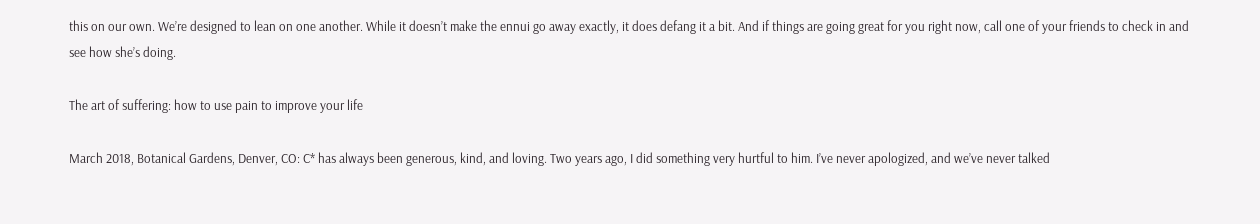this on our own. We’re designed to lean on one another. While it doesn’t make the ennui go away exactly, it does defang it a bit. And if things are going great for you right now, call one of your friends to check in and see how she’s doing.

The art of suffering: how to use pain to improve your life

March 2018, Botanical Gardens, Denver, CO: C* has always been generous, kind, and loving. Two years ago, I did something very hurtful to him. I’ve never apologized, and we’ve never talked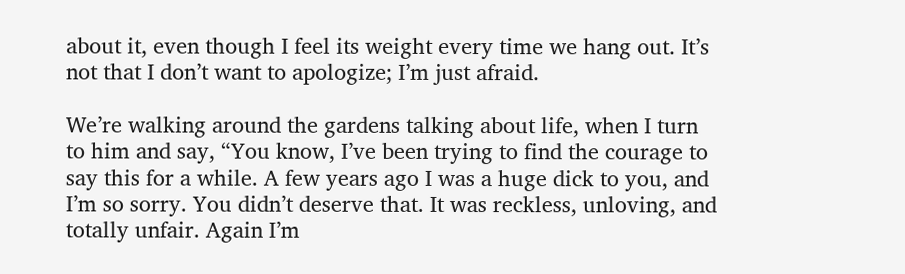about it, even though I feel its weight every time we hang out. It’s not that I don’t want to apologize; I’m just afraid.

We’re walking around the gardens talking about life, when I turn to him and say, “You know, I’ve been trying to find the courage to say this for a while. A few years ago I was a huge dick to you, and I’m so sorry. You didn’t deserve that. It was reckless, unloving, and totally unfair. Again I’m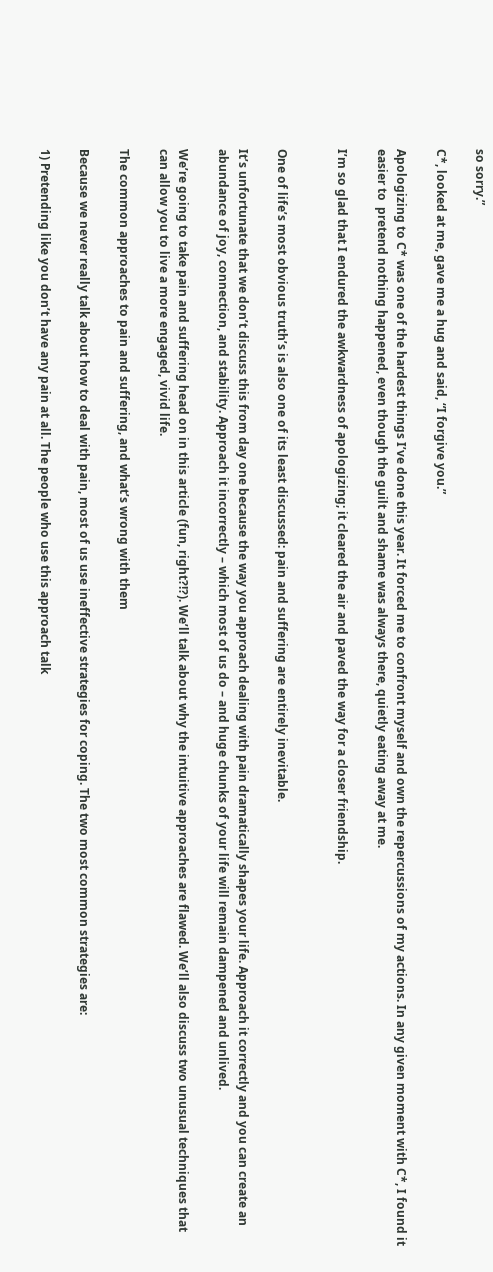so sorry.”

C*, looked at me, gave me a hug and said, “I forgive you.”

Apologizing to C* was one of the hardest things I’ve done this year. It forced me to confront myself and own the repercussions of my actions. In any given moment with C*, I found it easier to  pretend nothing happened, even though the guilt and shame was always there, quietly eating away at me.

I’m so glad that I endured the awkwardness of apologizing; it cleared the air and paved the way for a closer friendship.


One of life’s most obvious truth’s is also one of its least discussed: pain and suffering are entirely inevitable.

It’s unfortunate that we don’t discuss this from day one because the way you approach dealing with pain dramatically shapes your life. Approach it correctly and you can create an abundance of joy, connection, and stability. Approach it incorrectly – which most of us do – and huge chunks of your life will remain dampened and unlived.

We’re going to take pain and suffering head on in this article (fun, right?!?). We’ll talk about why the intuitive approaches are flawed. We’ll also discuss two unusual techniques that can allow you to live a more engaged, vivid life.

The common approaches to pain and suffering, and what’s wrong with them

Because we never really talk about how to deal with pain, most of us use ineffective strategies for coping. The two most common strategies are:

1) Pretending like you don’t have any pain at all. The people who use this approach talk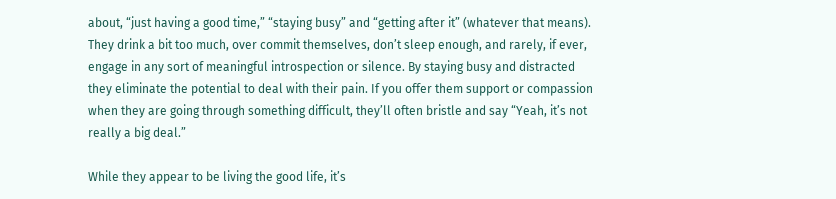about, “just having a good time,” “staying busy” and “getting after it” (whatever that means). They drink a bit too much, over commit themselves, don’t sleep enough, and rarely, if ever, engage in any sort of meaningful introspection or silence. By staying busy and distracted they eliminate the potential to deal with their pain. If you offer them support or compassion when they are going through something difficult, they’ll often bristle and say “Yeah, it’s not really a big deal.”

While they appear to be living the good life, it’s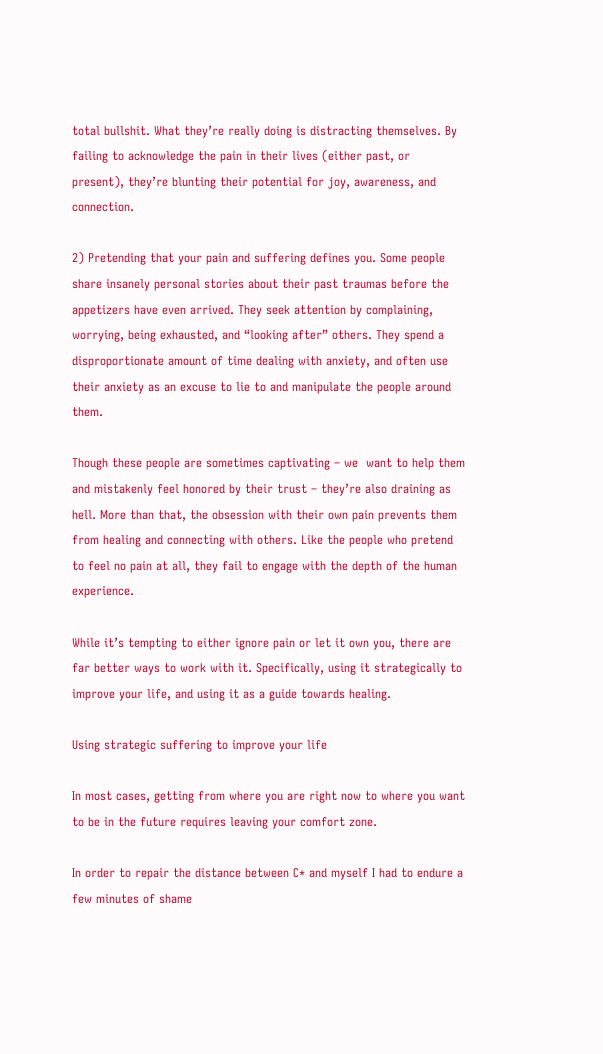total bullshit. What they’re really doing is distracting themselves. By failing to acknowledge the pain in their lives (either past, or present), they’re blunting their potential for joy, awareness, and connection.

2) Pretending that your pain and suffering defines you. Some people share insanely personal stories about their past traumas before the appetizers have even arrived. They seek attention by complaining, worrying, being exhausted, and “looking after” others. They spend a disproportionate amount of time dealing with anxiety, and often use their anxiety as an excuse to lie to and manipulate the people around them.

Though these people are sometimes captivating – we  want to help them and mistakenly feel honored by their trust – they’re also draining as hell. More than that, the obsession with their own pain prevents them from healing and connecting with others. Like the people who pretend to feel no pain at all, they fail to engage with the depth of the human experience.

While it’s tempting to either ignore pain or let it own you, there are far better ways to work with it. Specifically, using it strategically to improve your life, and using it as a guide towards healing.

Using strategic suffering to improve your life

In most cases, getting from where you are right now to where you want to be in the future requires leaving your comfort zone.

In order to repair the distance between C* and myself I had to endure a few minutes of shame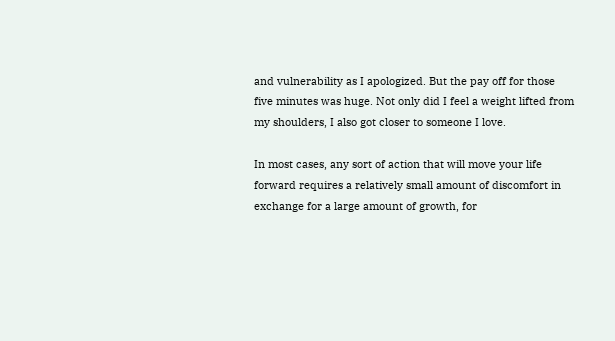and vulnerability as I apologized. But the pay off for those five minutes was huge. Not only did I feel a weight lifted from my shoulders, I also got closer to someone I love.

In most cases, any sort of action that will move your life forward requires a relatively small amount of discomfort in exchange for a large amount of growth, for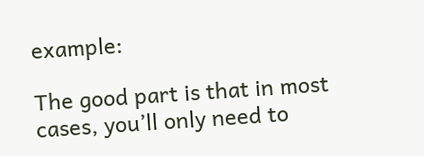example:

The good part is that in most cases, you’ll only need to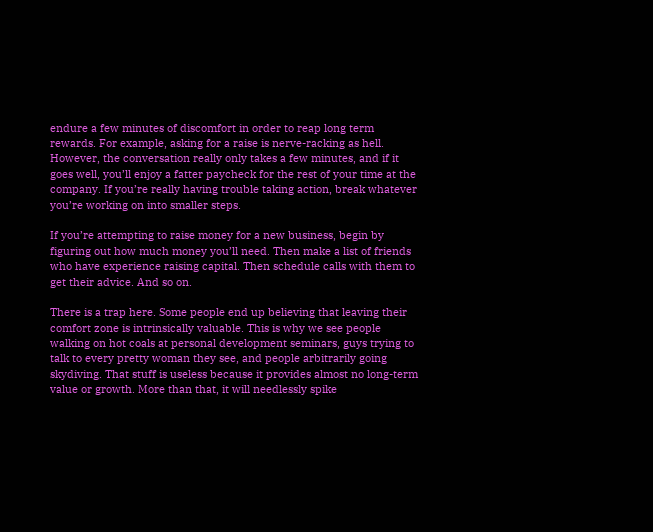endure a few minutes of discomfort in order to reap long term rewards. For example, asking for a raise is nerve-racking as hell. However, the conversation really only takes a few minutes, and if it goes well, you’ll enjoy a fatter paycheck for the rest of your time at the company. If you’re really having trouble taking action, break whatever you’re working on into smaller steps.

If you’re attempting to raise money for a new business, begin by figuring out how much money you’ll need. Then make a list of friends who have experience raising capital. Then schedule calls with them to get their advice. And so on.

There is a trap here. Some people end up believing that leaving their comfort zone is intrinsically valuable. This is why we see people walking on hot coals at personal development seminars, guys trying to talk to every pretty woman they see, and people arbitrarily going skydiving. That stuff is useless because it provides almost no long-term value or growth. More than that, it will needlessly spike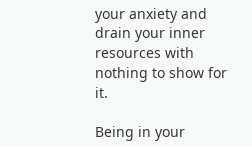your anxiety and drain your inner resources with nothing to show for it.

Being in your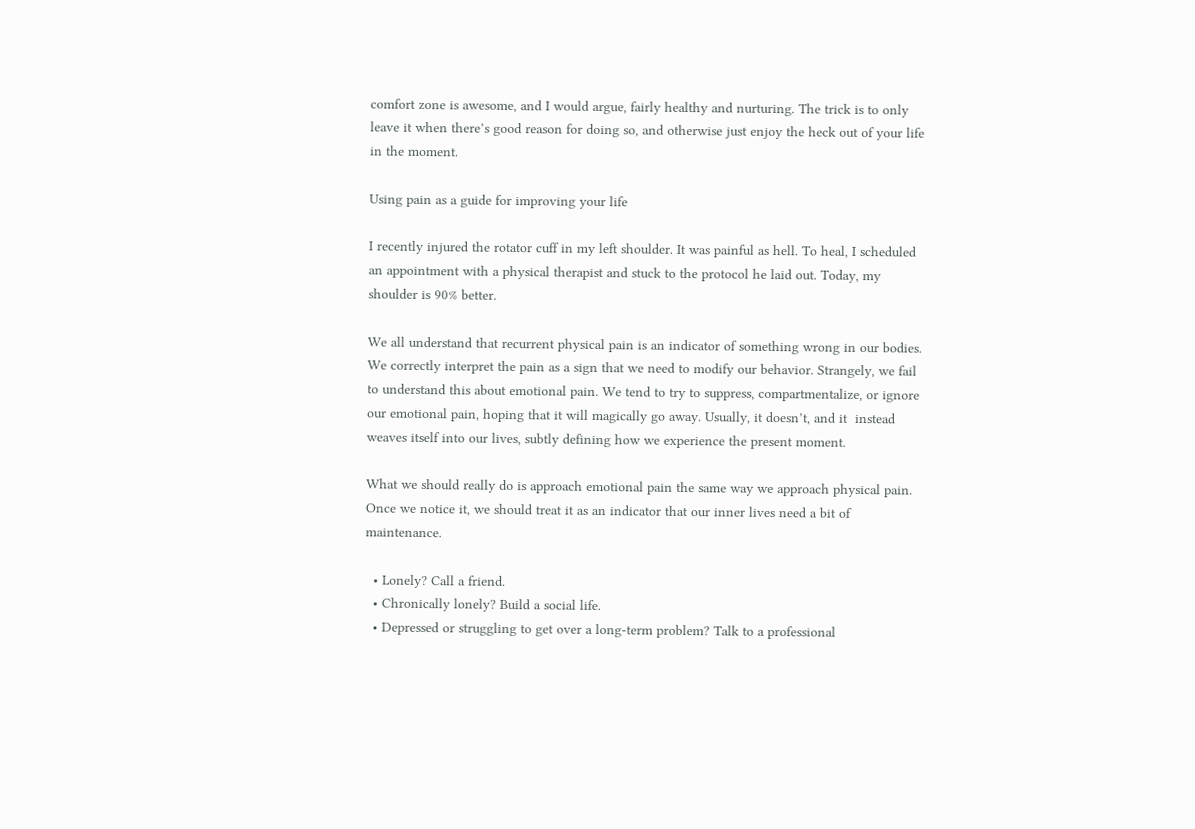comfort zone is awesome, and I would argue, fairly healthy and nurturing. The trick is to only leave it when there’s good reason for doing so, and otherwise just enjoy the heck out of your life in the moment.

Using pain as a guide for improving your life

I recently injured the rotator cuff in my left shoulder. It was painful as hell. To heal, I scheduled an appointment with a physical therapist and stuck to the protocol he laid out. Today, my shoulder is 90% better.

We all understand that recurrent physical pain is an indicator of something wrong in our bodies. We correctly interpret the pain as a sign that we need to modify our behavior. Strangely, we fail to understand this about emotional pain. We tend to try to suppress, compartmentalize, or ignore our emotional pain, hoping that it will magically go away. Usually, it doesn’t, and it  instead weaves itself into our lives, subtly defining how we experience the present moment.

What we should really do is approach emotional pain the same way we approach physical pain. Once we notice it, we should treat it as an indicator that our inner lives need a bit of maintenance.

  • Lonely? Call a friend.
  • Chronically lonely? Build a social life.
  • Depressed or struggling to get over a long-term problem? Talk to a professional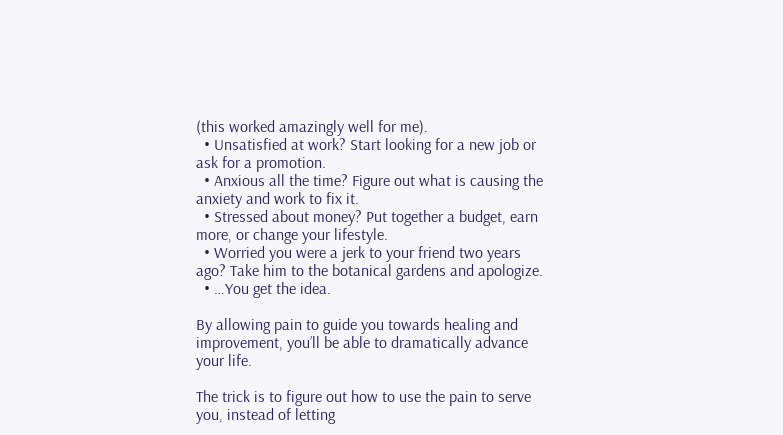(this worked amazingly well for me).
  • Unsatisfied at work? Start looking for a new job or ask for a promotion.
  • Anxious all the time? Figure out what is causing the anxiety and work to fix it.
  • Stressed about money? Put together a budget, earn more, or change your lifestyle.
  • Worried you were a jerk to your friend two years ago? Take him to the botanical gardens and apologize.
  • …You get the idea.

By allowing pain to guide you towards healing and improvement, you’ll be able to dramatically advance your life.

The trick is to figure out how to use the pain to serve you, instead of letting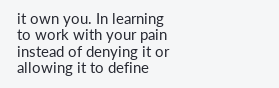it own you. In learning to work with your pain instead of denying it or allowing it to define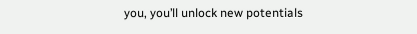you, you’ll unlock new potentials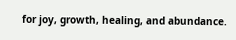for joy, growth, healing, and abundance.